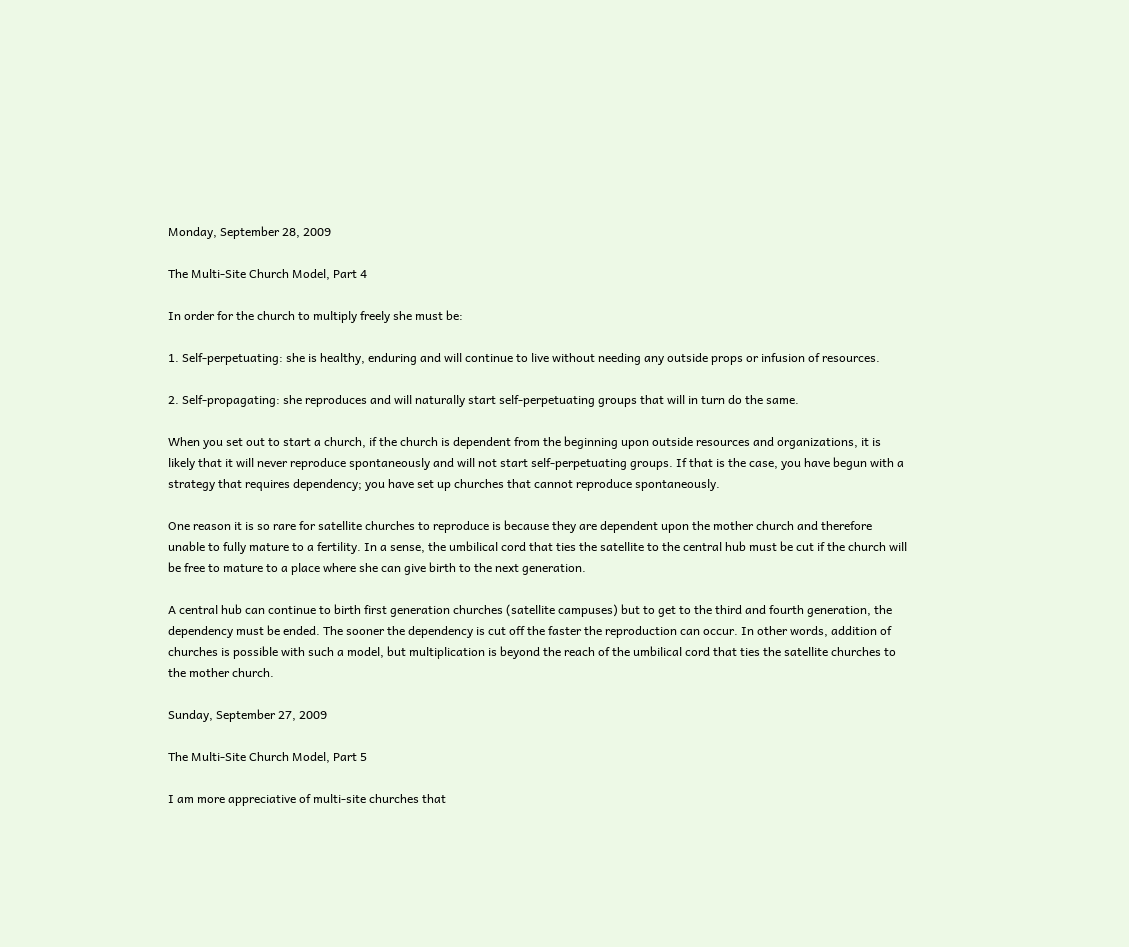Monday, September 28, 2009

The Multi-Site Church Model, Part 4

In order for the church to multiply freely she must be:

1. Self-perpetuating: she is healthy, enduring and will continue to live without needing any outside props or infusion of resources.

2. Self-propagating: she reproduces and will naturally start self-perpetuating groups that will in turn do the same.

When you set out to start a church, if the church is dependent from the beginning upon outside resources and organizations, it is likely that it will never reproduce spontaneously and will not start self-perpetuating groups. If that is the case, you have begun with a strategy that requires dependency; you have set up churches that cannot reproduce spontaneously.

One reason it is so rare for satellite churches to reproduce is because they are dependent upon the mother church and therefore unable to fully mature to a fertility. In a sense, the umbilical cord that ties the satellite to the central hub must be cut if the church will be free to mature to a place where she can give birth to the next generation.

A central hub can continue to birth first generation churches (satellite campuses) but to get to the third and fourth generation, the dependency must be ended. The sooner the dependency is cut off the faster the reproduction can occur. In other words, addition of churches is possible with such a model, but multiplication is beyond the reach of the umbilical cord that ties the satellite churches to the mother church.

Sunday, September 27, 2009

The Multi-Site Church Model, Part 5

I am more appreciative of multi-site churches that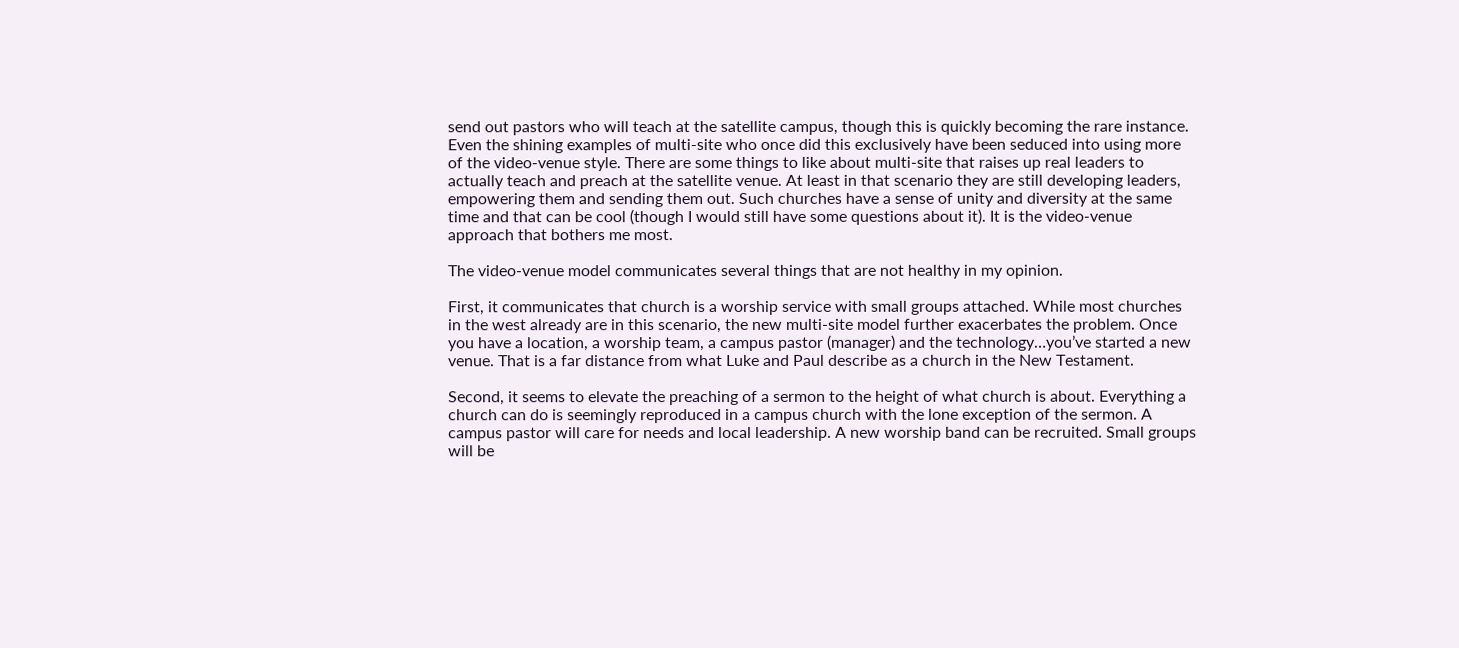send out pastors who will teach at the satellite campus, though this is quickly becoming the rare instance. Even the shining examples of multi-site who once did this exclusively have been seduced into using more of the video-venue style. There are some things to like about multi-site that raises up real leaders to actually teach and preach at the satellite venue. At least in that scenario they are still developing leaders, empowering them and sending them out. Such churches have a sense of unity and diversity at the same time and that can be cool (though I would still have some questions about it). It is the video-venue approach that bothers me most.

The video-venue model communicates several things that are not healthy in my opinion.

First, it communicates that church is a worship service with small groups attached. While most churches in the west already are in this scenario, the new multi-site model further exacerbates the problem. Once you have a location, a worship team, a campus pastor (manager) and the technology…you’ve started a new venue. That is a far distance from what Luke and Paul describe as a church in the New Testament.

Second, it seems to elevate the preaching of a sermon to the height of what church is about. Everything a church can do is seemingly reproduced in a campus church with the lone exception of the sermon. A campus pastor will care for needs and local leadership. A new worship band can be recruited. Small groups will be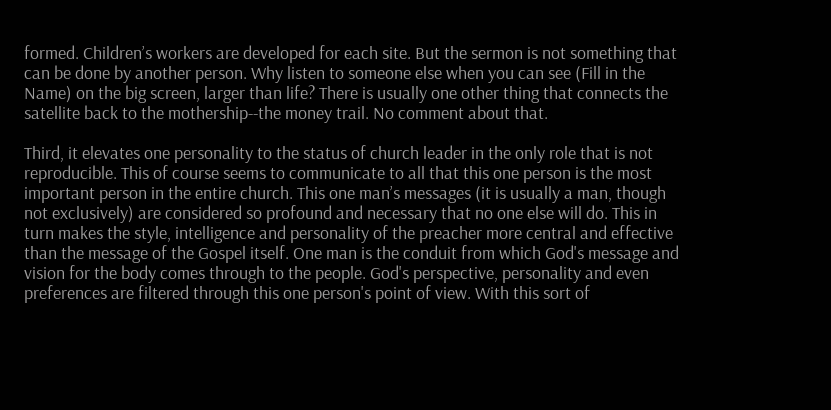formed. Children’s workers are developed for each site. But the sermon is not something that can be done by another person. Why listen to someone else when you can see (Fill in the Name) on the big screen, larger than life? There is usually one other thing that connects the satellite back to the mothership--the money trail. No comment about that.

Third, it elevates one personality to the status of church leader in the only role that is not reproducible. This of course seems to communicate to all that this one person is the most important person in the entire church. This one man’s messages (it is usually a man, though not exclusively) are considered so profound and necessary that no one else will do. This in turn makes the style, intelligence and personality of the preacher more central and effective than the message of the Gospel itself. One man is the conduit from which God's message and vision for the body comes through to the people. God's perspective, personality and even preferences are filtered through this one person's point of view. With this sort of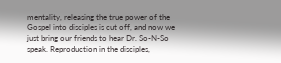mentality, releasing the true power of the Gospel into disciples is cut off, and now we just bring our friends to hear Dr. So-N-So speak. Reproduction in the disciples,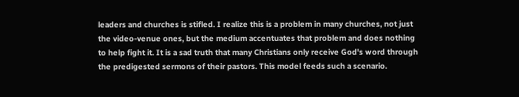leaders and churches is stifled. I realize this is a problem in many churches, not just the video-venue ones, but the medium accentuates that problem and does nothing to help fight it. It is a sad truth that many Christians only receive God's word through the predigested sermons of their pastors. This model feeds such a scenario.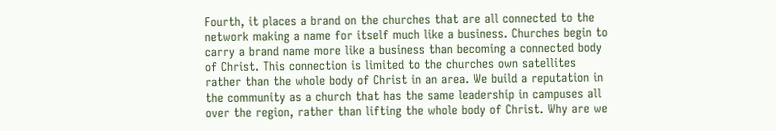Fourth, it places a brand on the churches that are all connected to the network making a name for itself much like a business. Churches begin to carry a brand name more like a business than becoming a connected body of Christ. This connection is limited to the churches own satellites rather than the whole body of Christ in an area. We build a reputation in the community as a church that has the same leadership in campuses all over the region, rather than lifting the whole body of Christ. Why are we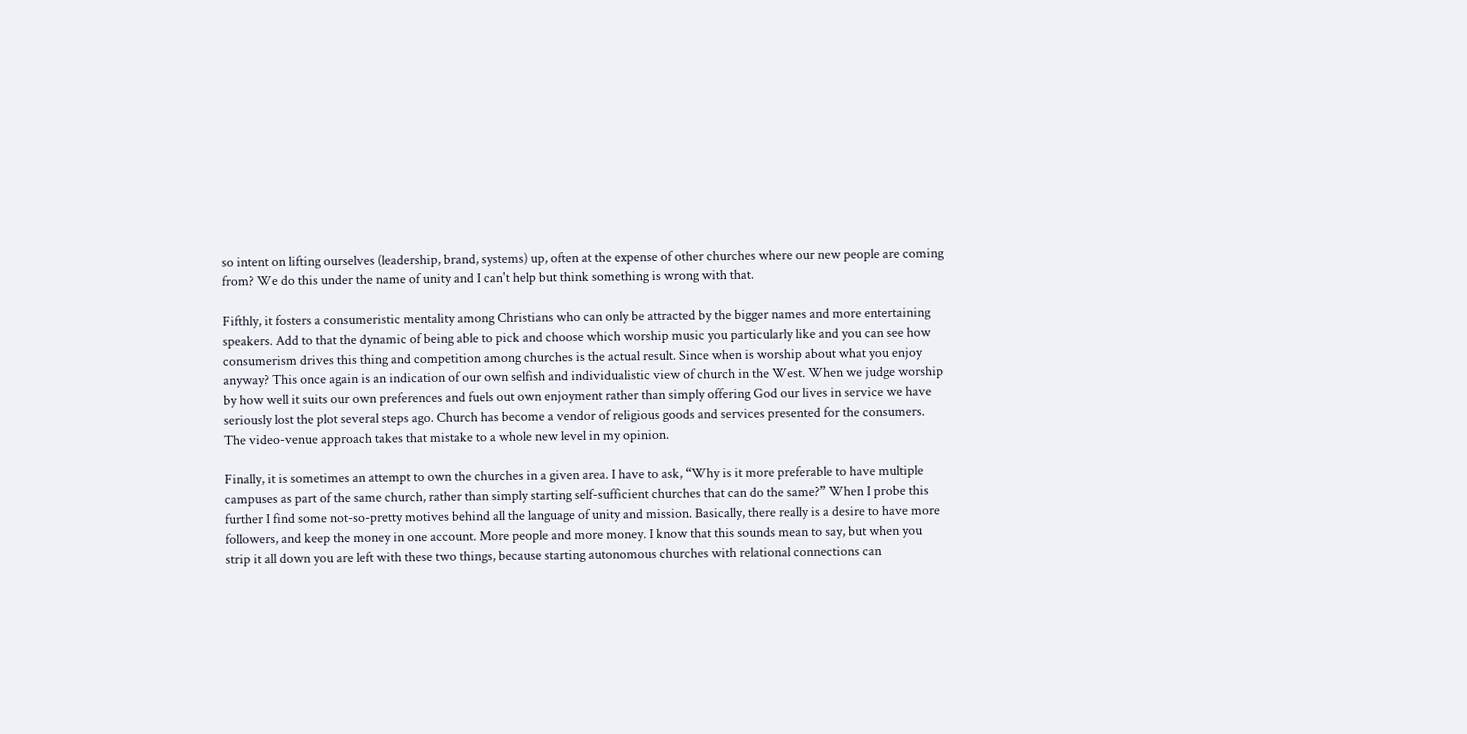so intent on lifting ourselves (leadership, brand, systems) up, often at the expense of other churches where our new people are coming from? We do this under the name of unity and I can't help but think something is wrong with that.

Fifthly, it fosters a consumeristic mentality among Christians who can only be attracted by the bigger names and more entertaining speakers. Add to that the dynamic of being able to pick and choose which worship music you particularly like and you can see how consumerism drives this thing and competition among churches is the actual result. Since when is worship about what you enjoy anyway? This once again is an indication of our own selfish and individualistic view of church in the West. When we judge worship by how well it suits our own preferences and fuels out own enjoyment rather than simply offering God our lives in service we have seriously lost the plot several steps ago. Church has become a vendor of religious goods and services presented for the consumers. The video-venue approach takes that mistake to a whole new level in my opinion.

Finally, it is sometimes an attempt to own the churches in a given area. I have to ask, “Why is it more preferable to have multiple campuses as part of the same church, rather than simply starting self-sufficient churches that can do the same?” When I probe this further I find some not-so-pretty motives behind all the language of unity and mission. Basically, there really is a desire to have more followers, and keep the money in one account. More people and more money. I know that this sounds mean to say, but when you strip it all down you are left with these two things, because starting autonomous churches with relational connections can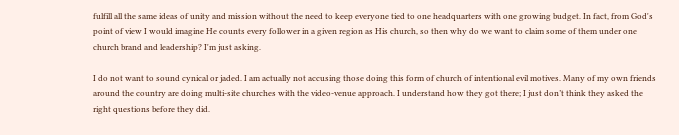fulfill all the same ideas of unity and mission without the need to keep everyone tied to one headquarters with one growing budget. In fact, from God's point of view I would imagine He counts every follower in a given region as His church, so then why do we want to claim some of them under one church brand and leadership? I'm just asking.

I do not want to sound cynical or jaded. I am actually not accusing those doing this form of church of intentional evil motives. Many of my own friends around the country are doing multi-site churches with the video-venue approach. I understand how they got there; I just don’t think they asked the right questions before they did.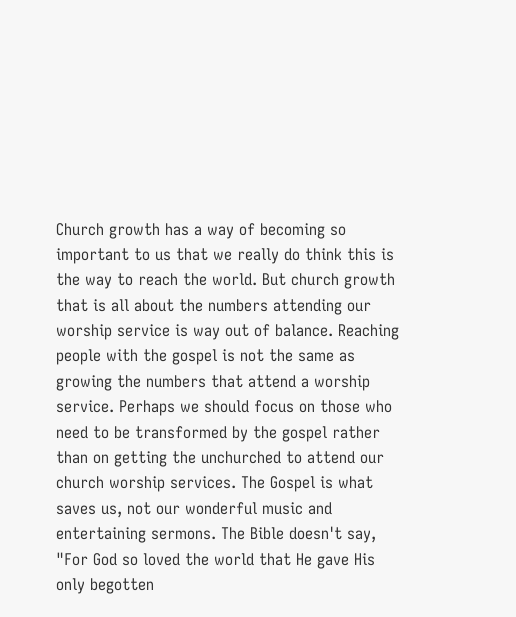Church growth has a way of becoming so important to us that we really do think this is the way to reach the world. But church growth that is all about the numbers attending our worship service is way out of balance. Reaching people with the gospel is not the same as growing the numbers that attend a worship service. Perhaps we should focus on those who need to be transformed by the gospel rather than on getting the unchurched to attend our church worship services. The Gospel is what saves us, not our wonderful music and entertaining sermons. The Bible doesn't say, "For God so loved the world that He gave His only begotten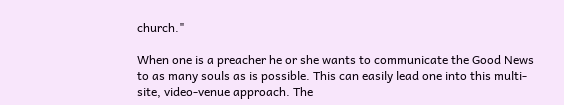church."

When one is a preacher he or she wants to communicate the Good News to as many souls as is possible. This can easily lead one into this multi-site, video-venue approach. The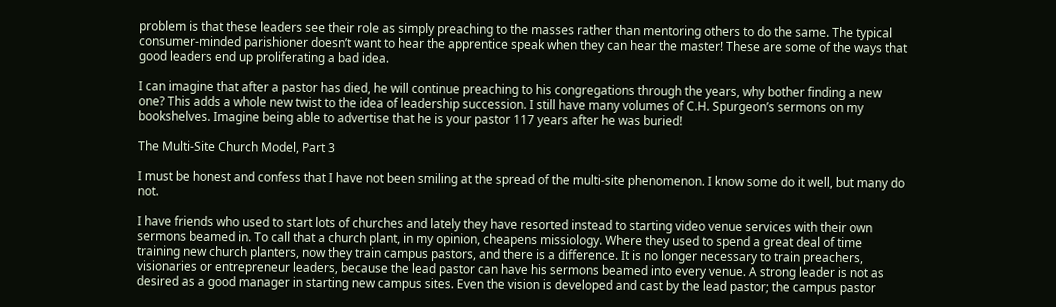problem is that these leaders see their role as simply preaching to the masses rather than mentoring others to do the same. The typical consumer-minded parishioner doesn’t want to hear the apprentice speak when they can hear the master! These are some of the ways that good leaders end up proliferating a bad idea.

I can imagine that after a pastor has died, he will continue preaching to his congregations through the years, why bother finding a new one? This adds a whole new twist to the idea of leadership succession. I still have many volumes of C.H. Spurgeon’s sermons on my bookshelves. Imagine being able to advertise that he is your pastor 117 years after he was buried!

The Multi-Site Church Model, Part 3

I must be honest and confess that I have not been smiling at the spread of the multi-site phenomenon. I know some do it well, but many do not.

I have friends who used to start lots of churches and lately they have resorted instead to starting video venue services with their own sermons beamed in. To call that a church plant, in my opinion, cheapens missiology. Where they used to spend a great deal of time training new church planters, now they train campus pastors, and there is a difference. It is no longer necessary to train preachers, visionaries or entrepreneur leaders, because the lead pastor can have his sermons beamed into every venue. A strong leader is not as desired as a good manager in starting new campus sites. Even the vision is developed and cast by the lead pastor; the campus pastor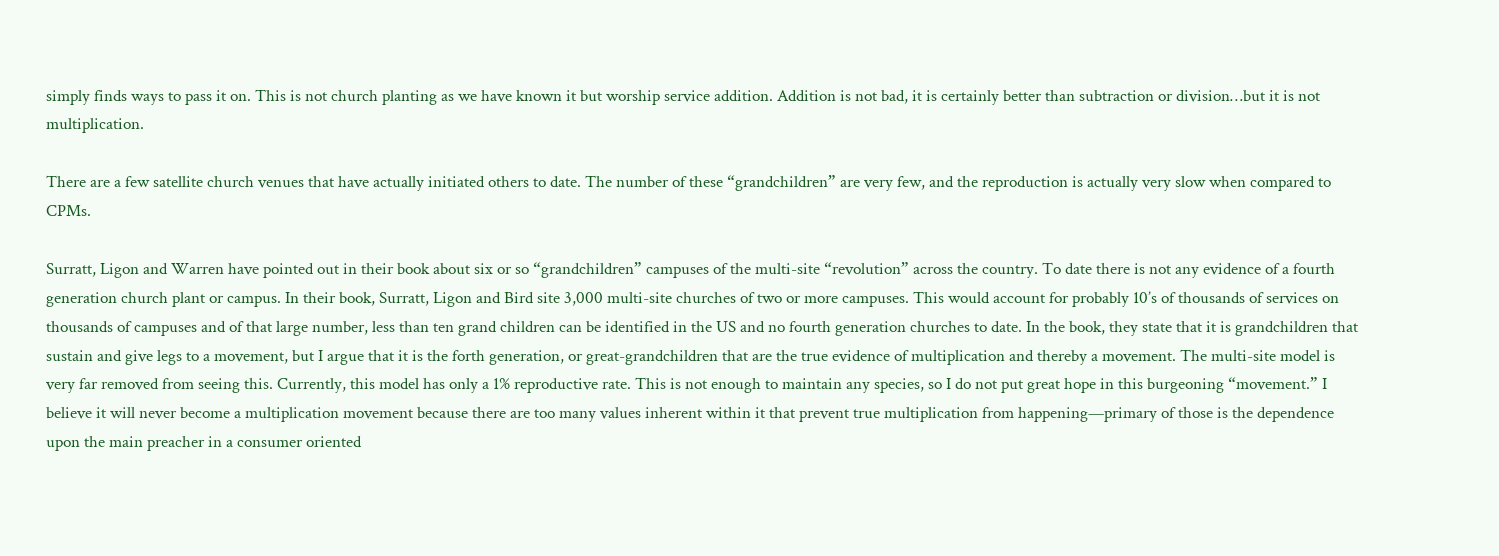simply finds ways to pass it on. This is not church planting as we have known it but worship service addition. Addition is not bad, it is certainly better than subtraction or division…but it is not multiplication.

There are a few satellite church venues that have actually initiated others to date. The number of these “grandchildren” are very few, and the reproduction is actually very slow when compared to CPMs.

Surratt, Ligon and Warren have pointed out in their book about six or so “grandchildren” campuses of the multi-site “revolution” across the country. To date there is not any evidence of a fourth generation church plant or campus. In their book, Surratt, Ligon and Bird site 3,000 multi-site churches of two or more campuses. This would account for probably 10’s of thousands of services on thousands of campuses and of that large number, less than ten grand children can be identified in the US and no fourth generation churches to date. In the book, they state that it is grandchildren that sustain and give legs to a movement, but I argue that it is the forth generation, or great-grandchildren that are the true evidence of multiplication and thereby a movement. The multi-site model is very far removed from seeing this. Currently, this model has only a 1% reproductive rate. This is not enough to maintain any species, so I do not put great hope in this burgeoning “movement.” I believe it will never become a multiplication movement because there are too many values inherent within it that prevent true multiplication from happening—primary of those is the dependence upon the main preacher in a consumer oriented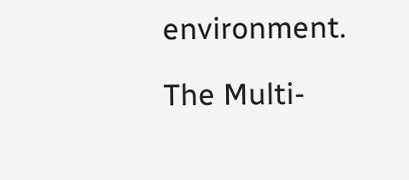environment.

The Multi-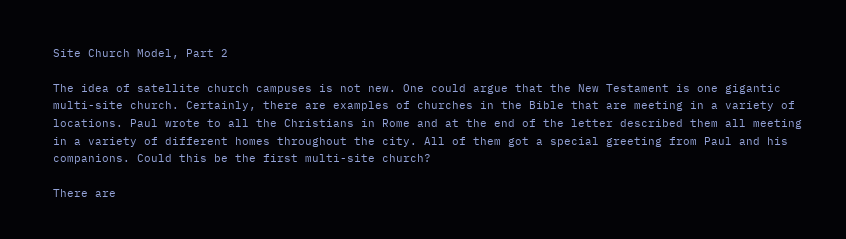Site Church Model, Part 2

The idea of satellite church campuses is not new. One could argue that the New Testament is one gigantic multi-site church. Certainly, there are examples of churches in the Bible that are meeting in a variety of locations. Paul wrote to all the Christians in Rome and at the end of the letter described them all meeting in a variety of different homes throughout the city. All of them got a special greeting from Paul and his companions. Could this be the first multi-site church?

There are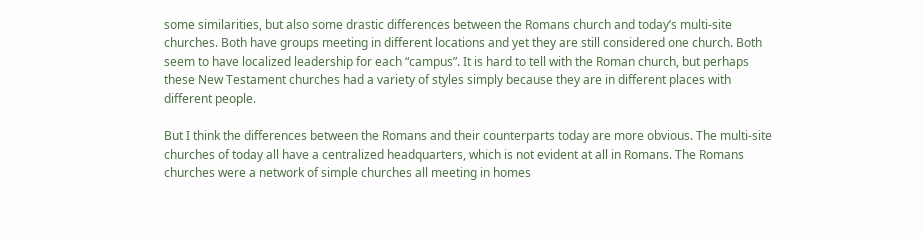some similarities, but also some drastic differences between the Romans church and today’s multi-site churches. Both have groups meeting in different locations and yet they are still considered one church. Both seem to have localized leadership for each “campus”. It is hard to tell with the Roman church, but perhaps these New Testament churches had a variety of styles simply because they are in different places with different people.

But I think the differences between the Romans and their counterparts today are more obvious. The multi-site churches of today all have a centralized headquarters, which is not evident at all in Romans. The Romans churches were a network of simple churches all meeting in homes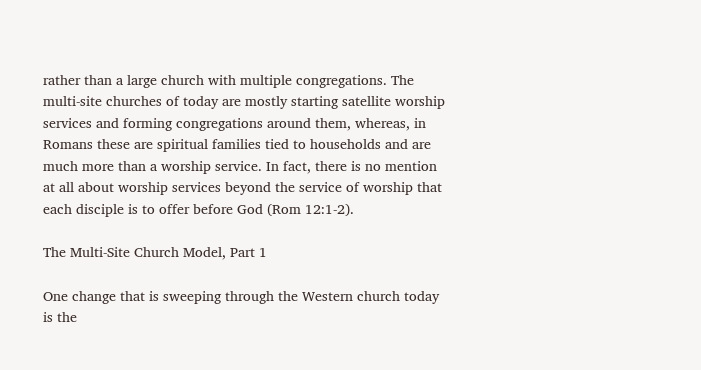rather than a large church with multiple congregations. The multi-site churches of today are mostly starting satellite worship services and forming congregations around them, whereas, in Romans these are spiritual families tied to households and are much more than a worship service. In fact, there is no mention at all about worship services beyond the service of worship that each disciple is to offer before God (Rom 12:1-2).

The Multi-Site Church Model, Part 1

One change that is sweeping through the Western church today is the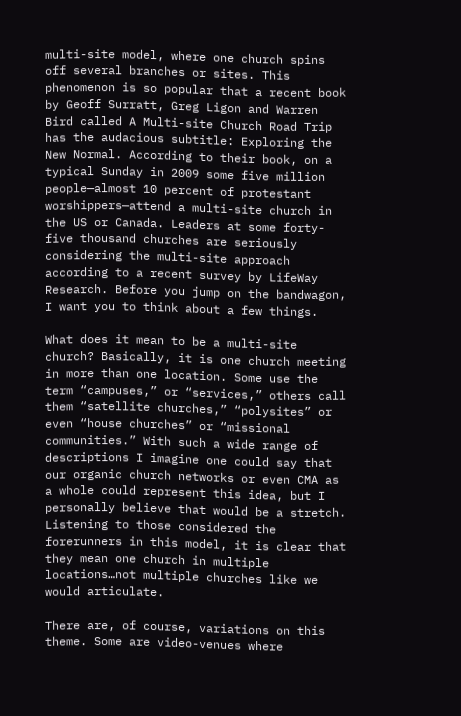multi-site model, where one church spins off several branches or sites. This phenomenon is so popular that a recent book by Geoff Surratt, Greg Ligon and Warren Bird called A Multi-site Church Road Trip has the audacious subtitle: Exploring the New Normal. According to their book, on a typical Sunday in 2009 some five million people—almost 10 percent of protestant worshippers—attend a multi-site church in the US or Canada. Leaders at some forty-five thousand churches are seriously considering the multi-site approach according to a recent survey by LifeWay Research. Before you jump on the bandwagon, I want you to think about a few things.

What does it mean to be a multi-site church? Basically, it is one church meeting in more than one location. Some use the term “campuses,” or “services,” others call them “satellite churches,” “polysites” or even “house churches” or “missional communities.” With such a wide range of descriptions I imagine one could say that our organic church networks or even CMA as a whole could represent this idea, but I personally believe that would be a stretch. Listening to those considered the forerunners in this model, it is clear that they mean one church in multiple locations…not multiple churches like we would articulate.

There are, of course, variations on this theme. Some are video-venues where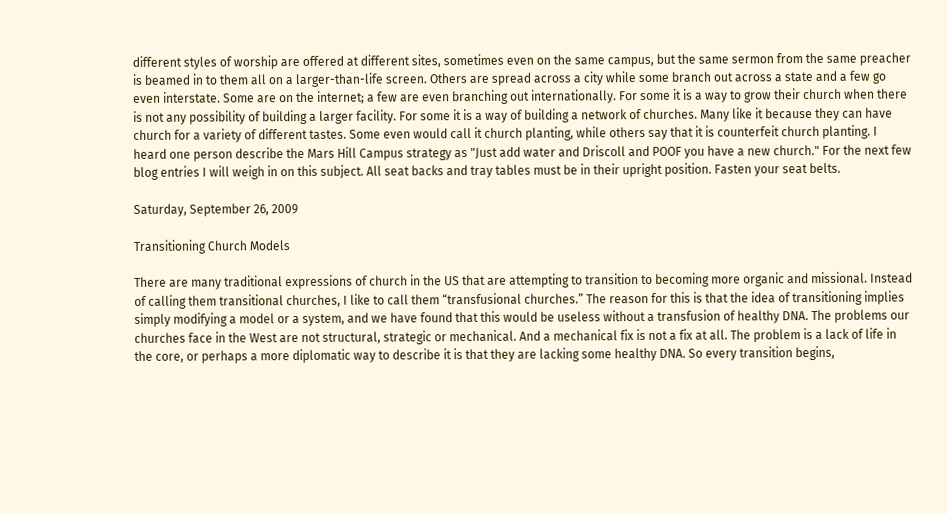different styles of worship are offered at different sites, sometimes even on the same campus, but the same sermon from the same preacher is beamed in to them all on a larger-than-life screen. Others are spread across a city while some branch out across a state and a few go even interstate. Some are on the internet; a few are even branching out internationally. For some it is a way to grow their church when there is not any possibility of building a larger facility. For some it is a way of building a network of churches. Many like it because they can have church for a variety of different tastes. Some even would call it church planting, while others say that it is counterfeit church planting. I heard one person describe the Mars Hill Campus strategy as "Just add water and Driscoll and POOF you have a new church." For the next few blog entries I will weigh in on this subject. All seat backs and tray tables must be in their upright position. Fasten your seat belts.

Saturday, September 26, 2009

Transitioning Church Models

There are many traditional expressions of church in the US that are attempting to transition to becoming more organic and missional. Instead of calling them transitional churches, I like to call them “transfusional churches.” The reason for this is that the idea of transitioning implies simply modifying a model or a system, and we have found that this would be useless without a transfusion of healthy DNA. The problems our churches face in the West are not structural, strategic or mechanical. And a mechanical fix is not a fix at all. The problem is a lack of life in the core, or perhaps a more diplomatic way to describe it is that they are lacking some healthy DNA. So every transition begins,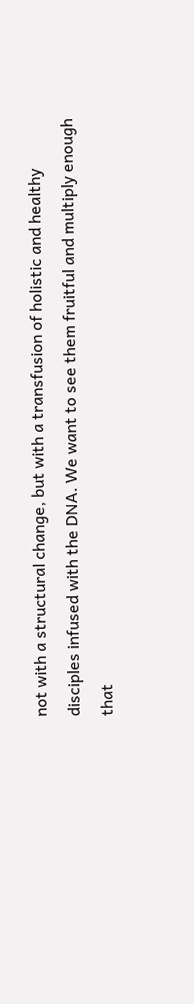not with a structural change, but with a transfusion of holistic and healthy disciples infused with the DNA. We want to see them fruitful and multiply enough that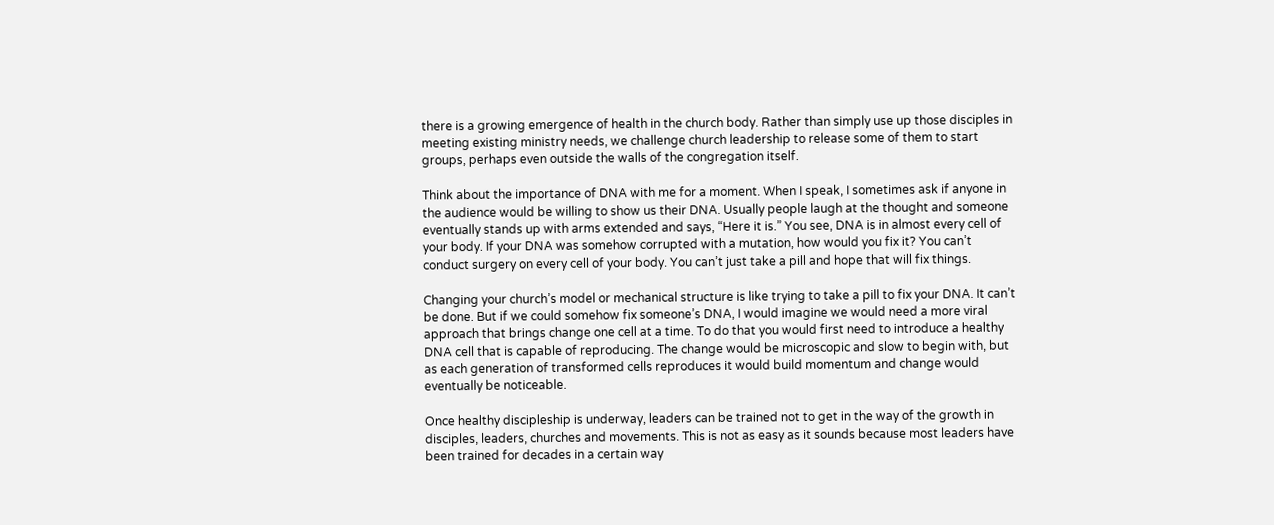there is a growing emergence of health in the church body. Rather than simply use up those disciples in meeting existing ministry needs, we challenge church leadership to release some of them to start groups, perhaps even outside the walls of the congregation itself.

Think about the importance of DNA with me for a moment. When I speak, I sometimes ask if anyone in the audience would be willing to show us their DNA. Usually people laugh at the thought and someone eventually stands up with arms extended and says, “Here it is.” You see, DNA is in almost every cell of your body. If your DNA was somehow corrupted with a mutation, how would you fix it? You can’t conduct surgery on every cell of your body. You can’t just take a pill and hope that will fix things.

Changing your church’s model or mechanical structure is like trying to take a pill to fix your DNA. It can’t be done. But if we could somehow fix someone’s DNA, I would imagine we would need a more viral approach that brings change one cell at a time. To do that you would first need to introduce a healthy DNA cell that is capable of reproducing. The change would be microscopic and slow to begin with, but as each generation of transformed cells reproduces it would build momentum and change would eventually be noticeable.

Once healthy discipleship is underway, leaders can be trained not to get in the way of the growth in disciples, leaders, churches and movements. This is not as easy as it sounds because most leaders have been trained for decades in a certain way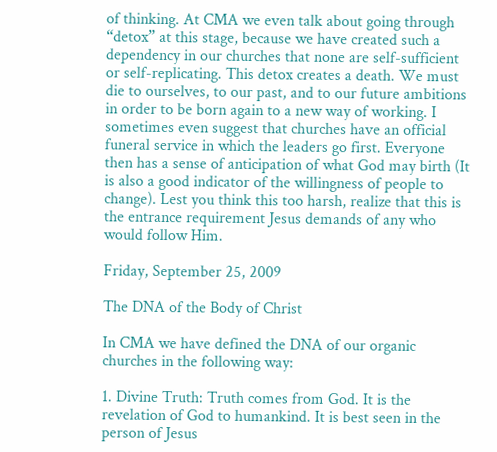of thinking. At CMA we even talk about going through “detox” at this stage, because we have created such a dependency in our churches that none are self-sufficient or self-replicating. This detox creates a death. We must die to ourselves, to our past, and to our future ambitions in order to be born again to a new way of working. I sometimes even suggest that churches have an official funeral service in which the leaders go first. Everyone then has a sense of anticipation of what God may birth (It is also a good indicator of the willingness of people to change). Lest you think this too harsh, realize that this is the entrance requirement Jesus demands of any who would follow Him.

Friday, September 25, 2009

The DNA of the Body of Christ

In CMA we have defined the DNA of our organic churches in the following way:

1. Divine Truth: Truth comes from God. It is the revelation of God to humankind. It is best seen in the person of Jesus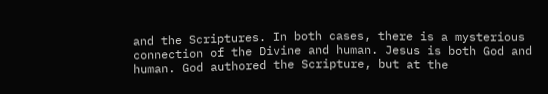and the Scriptures. In both cases, there is a mysterious connection of the Divine and human. Jesus is both God and human. God authored the Scripture, but at the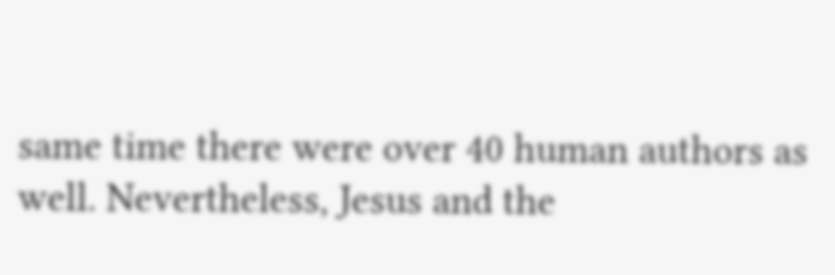same time there were over 40 human authors as well. Nevertheless, Jesus and the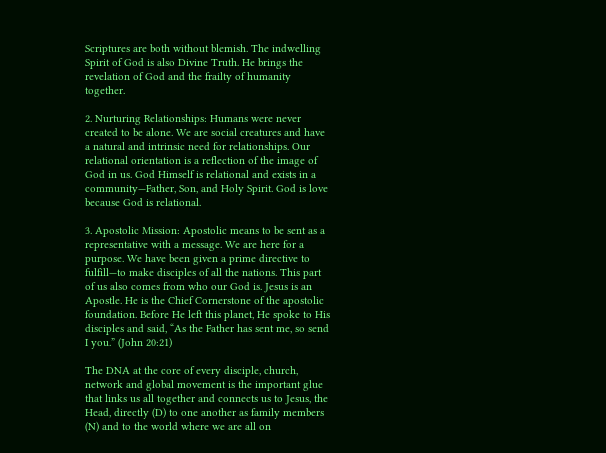Scriptures are both without blemish. The indwelling Spirit of God is also Divine Truth. He brings the revelation of God and the frailty of humanity together.

2. Nurturing Relationships: Humans were never created to be alone. We are social creatures and have a natural and intrinsic need for relationships. Our relational orientation is a reflection of the image of God in us. God Himself is relational and exists in a community—Father, Son, and Holy Spirit. God is love because God is relational.

3. Apostolic Mission: Apostolic means to be sent as a representative with a message. We are here for a purpose. We have been given a prime directive to fulfill—to make disciples of all the nations. This part of us also comes from who our God is. Jesus is an Apostle. He is the Chief Cornerstone of the apostolic foundation. Before He left this planet, He spoke to His disciples and said, “As the Father has sent me, so send I you.” (John 20:21)

The DNA at the core of every disciple, church, network and global movement is the important glue that links us all together and connects us to Jesus, the Head, directly (D) to one another as family members (N) and to the world where we are all on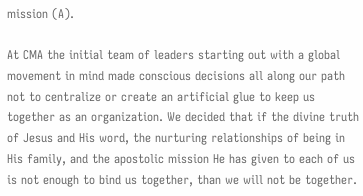mission (A).

At CMA the initial team of leaders starting out with a global movement in mind made conscious decisions all along our path not to centralize or create an artificial glue to keep us together as an organization. We decided that if the divine truth of Jesus and His word, the nurturing relationships of being in His family, and the apostolic mission He has given to each of us is not enough to bind us together, than we will not be together.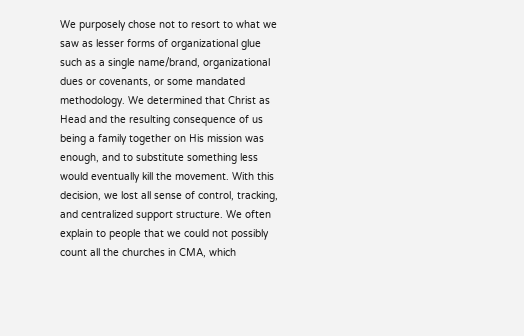We purposely chose not to resort to what we saw as lesser forms of organizational glue such as a single name/brand, organizational dues or covenants, or some mandated methodology. We determined that Christ as Head and the resulting consequence of us being a family together on His mission was enough, and to substitute something less would eventually kill the movement. With this decision, we lost all sense of control, tracking, and centralized support structure. We often explain to people that we could not possibly count all the churches in CMA, which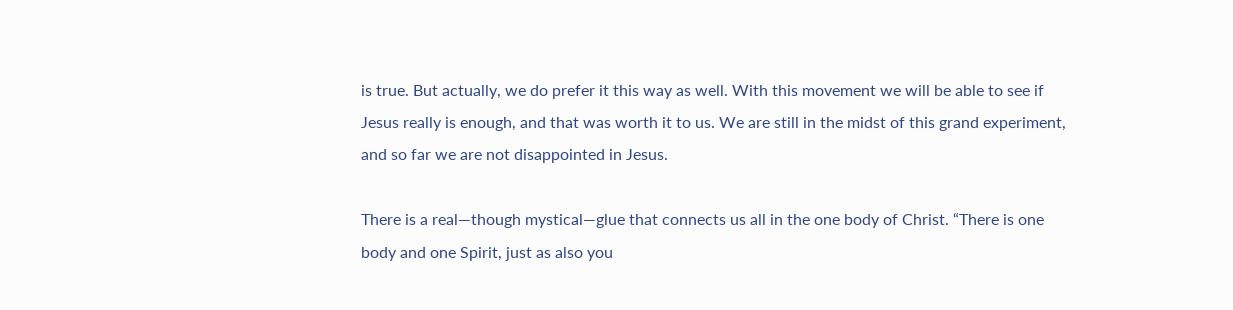is true. But actually, we do prefer it this way as well. With this movement we will be able to see if Jesus really is enough, and that was worth it to us. We are still in the midst of this grand experiment, and so far we are not disappointed in Jesus.

There is a real—though mystical—glue that connects us all in the one body of Christ. “There is one body and one Spirit, just as also you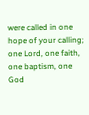were called in one hope of your calling; one Lord, one faith, one baptism, one God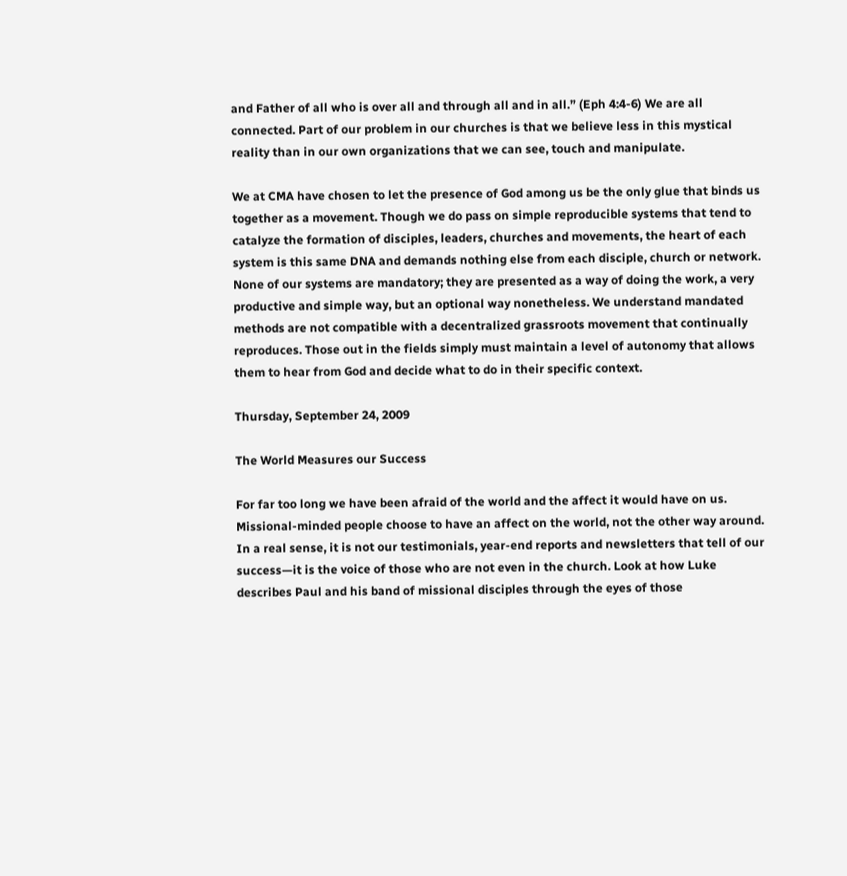and Father of all who is over all and through all and in all.” (Eph 4:4-6) We are all connected. Part of our problem in our churches is that we believe less in this mystical reality than in our own organizations that we can see, touch and manipulate.

We at CMA have chosen to let the presence of God among us be the only glue that binds us together as a movement. Though we do pass on simple reproducible systems that tend to catalyze the formation of disciples, leaders, churches and movements, the heart of each system is this same DNA and demands nothing else from each disciple, church or network. None of our systems are mandatory; they are presented as a way of doing the work, a very productive and simple way, but an optional way nonetheless. We understand mandated methods are not compatible with a decentralized grassroots movement that continually reproduces. Those out in the fields simply must maintain a level of autonomy that allows them to hear from God and decide what to do in their specific context.

Thursday, September 24, 2009

The World Measures our Success

For far too long we have been afraid of the world and the affect it would have on us. Missional-minded people choose to have an affect on the world, not the other way around. In a real sense, it is not our testimonials, year-end reports and newsletters that tell of our success—it is the voice of those who are not even in the church. Look at how Luke describes Paul and his band of missional disciples through the eyes of those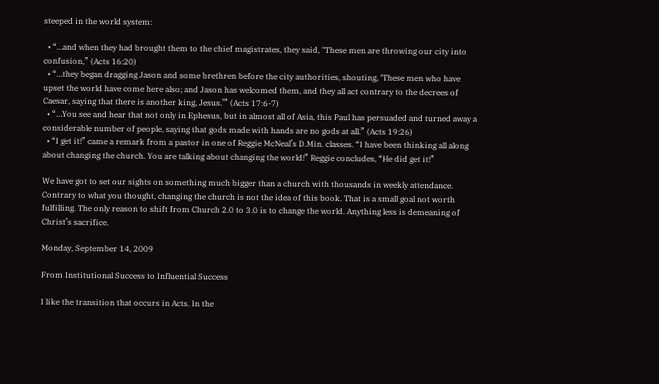steeped in the world system:

  • “…and when they had brought them to the chief magistrates, they said, "These men are throwing our city into confusion,” (Acts 16:20)
  • “…they began dragging Jason and some brethren before the city authorities, shouting, ‘These men who have upset the world have come here also; and Jason has welcomed them, and they all act contrary to the decrees of Caesar, saying that there is another king, Jesus.’” (Acts 17:6-7)
  • “…You see and hear that not only in Ephesus, but in almost all of Asia, this Paul has persuaded and turned away a considerable number of people, saying that gods made with hands are no gods at all.” (Acts 19:26)
  • “I get it!” came a remark from a pastor in one of Reggie McNeal’s D.Min. classes. “I have been thinking all along about changing the church. You are talking about changing the world!” Reggie concludes, “He did get it!”

We have got to set our sights on something much bigger than a church with thousands in weekly attendance. Contrary to what you thought, changing the church is not the idea of this book. That is a small goal not worth fulfilling. The only reason to shift from Church 2.0 to 3.0 is to change the world. Anything less is demeaning of Christ’s sacrifice.

Monday, September 14, 2009

From Institutional Success to Influential Success

I like the transition that occurs in Acts. In the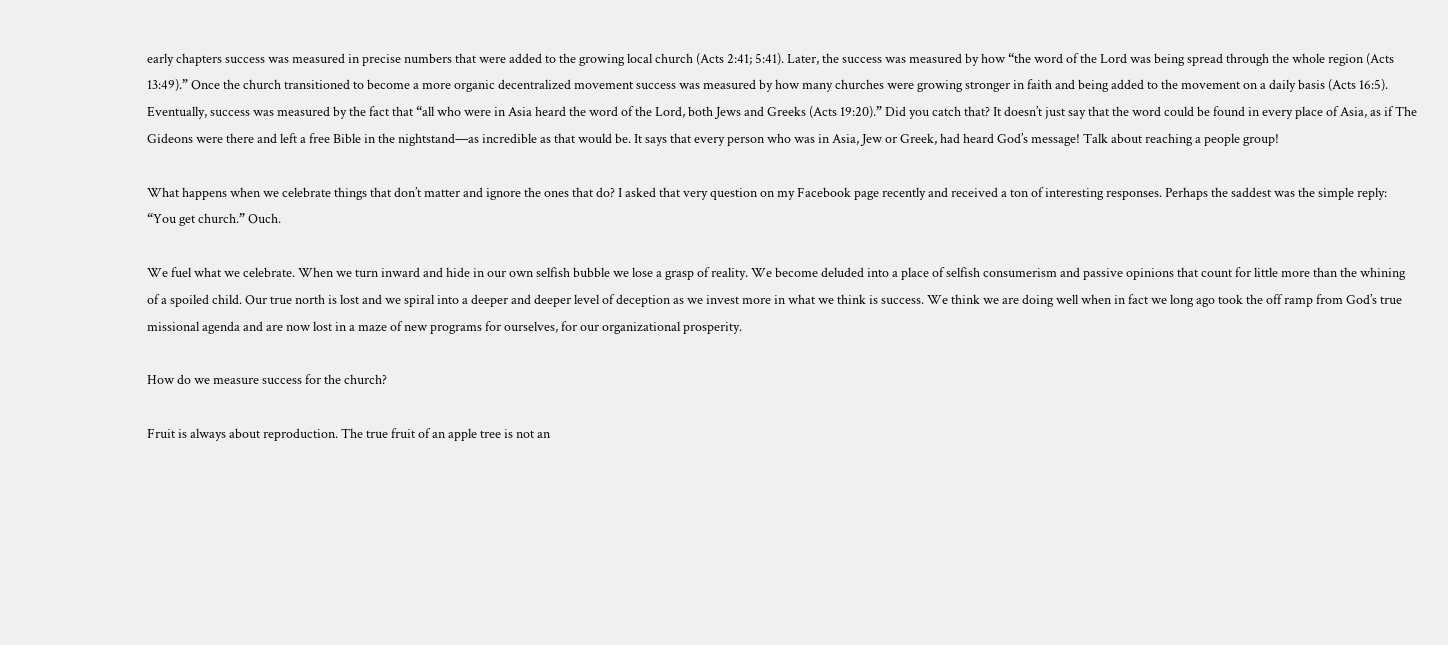early chapters success was measured in precise numbers that were added to the growing local church (Acts 2:41; 5:41). Later, the success was measured by how “the word of the Lord was being spread through the whole region (Acts 13:49).” Once the church transitioned to become a more organic decentralized movement success was measured by how many churches were growing stronger in faith and being added to the movement on a daily basis (Acts 16:5). Eventually, success was measured by the fact that “all who were in Asia heard the word of the Lord, both Jews and Greeks (Acts 19:20).” Did you catch that? It doesn’t just say that the word could be found in every place of Asia, as if The Gideons were there and left a free Bible in the nightstand—as incredible as that would be. It says that every person who was in Asia, Jew or Greek, had heard God’s message! Talk about reaching a people group!

What happens when we celebrate things that don’t matter and ignore the ones that do? I asked that very question on my Facebook page recently and received a ton of interesting responses. Perhaps the saddest was the simple reply: “You get church.” Ouch.

We fuel what we celebrate. When we turn inward and hide in our own selfish bubble we lose a grasp of reality. We become deluded into a place of selfish consumerism and passive opinions that count for little more than the whining of a spoiled child. Our true north is lost and we spiral into a deeper and deeper level of deception as we invest more in what we think is success. We think we are doing well when in fact we long ago took the off ramp from God’s true missional agenda and are now lost in a maze of new programs for ourselves, for our organizational prosperity.

How do we measure success for the church?

Fruit is always about reproduction. The true fruit of an apple tree is not an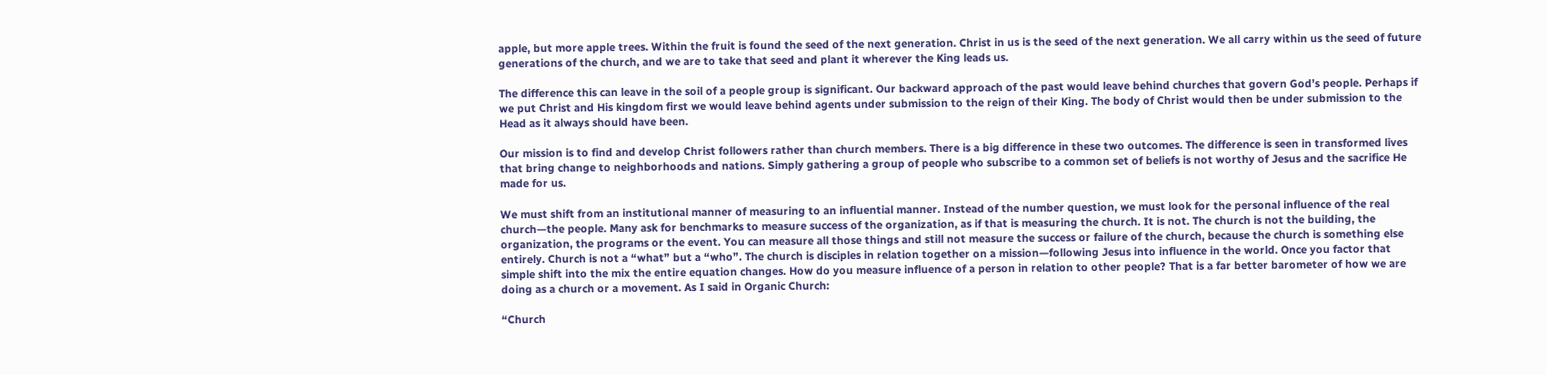apple, but more apple trees. Within the fruit is found the seed of the next generation. Christ in us is the seed of the next generation. We all carry within us the seed of future generations of the church, and we are to take that seed and plant it wherever the King leads us.

The difference this can leave in the soil of a people group is significant. Our backward approach of the past would leave behind churches that govern God’s people. Perhaps if we put Christ and His kingdom first we would leave behind agents under submission to the reign of their King. The body of Christ would then be under submission to the Head as it always should have been.

Our mission is to find and develop Christ followers rather than church members. There is a big difference in these two outcomes. The difference is seen in transformed lives that bring change to neighborhoods and nations. Simply gathering a group of people who subscribe to a common set of beliefs is not worthy of Jesus and the sacrifice He made for us.

We must shift from an institutional manner of measuring to an influential manner. Instead of the number question, we must look for the personal influence of the real church—the people. Many ask for benchmarks to measure success of the organization, as if that is measuring the church. It is not. The church is not the building, the organization, the programs or the event. You can measure all those things and still not measure the success or failure of the church, because the church is something else entirely. Church is not a “what” but a “who”. The church is disciples in relation together on a mission—following Jesus into influence in the world. Once you factor that simple shift into the mix the entire equation changes. How do you measure influence of a person in relation to other people? That is a far better barometer of how we are doing as a church or a movement. As I said in Organic Church:

“Church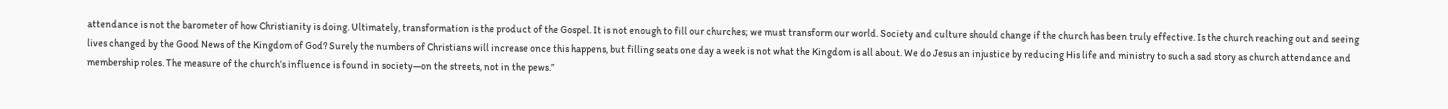attendance is not the barometer of how Christianity is doing. Ultimately, transformation is the product of the Gospel. It is not enough to fill our churches; we must transform our world. Society and culture should change if the church has been truly effective. Is the church reaching out and seeing lives changed by the Good News of the Kingdom of God? Surely the numbers of Christians will increase once this happens, but filling seats one day a week is not what the Kingdom is all about. We do Jesus an injustice by reducing His life and ministry to such a sad story as church attendance and membership roles. The measure of the church’s influence is found in society—on the streets, not in the pews.”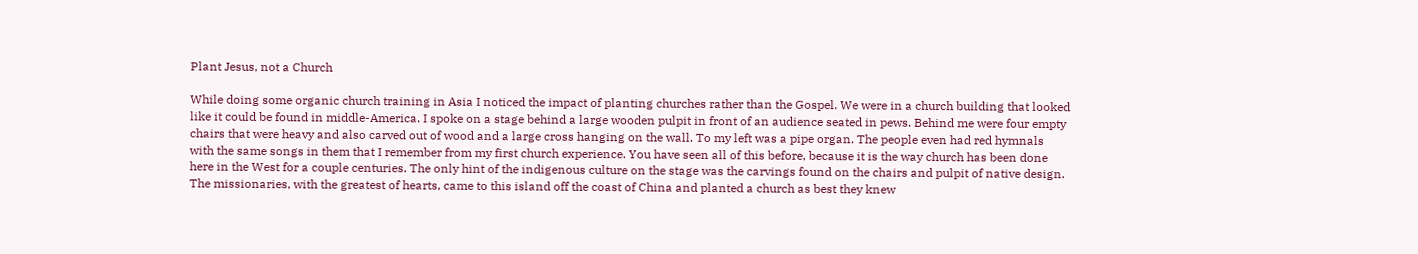Plant Jesus, not a Church

While doing some organic church training in Asia I noticed the impact of planting churches rather than the Gospel. We were in a church building that looked like it could be found in middle-America. I spoke on a stage behind a large wooden pulpit in front of an audience seated in pews. Behind me were four empty chairs that were heavy and also carved out of wood and a large cross hanging on the wall. To my left was a pipe organ. The people even had red hymnals with the same songs in them that I remember from my first church experience. You have seen all of this before, because it is the way church has been done here in the West for a couple centuries. The only hint of the indigenous culture on the stage was the carvings found on the chairs and pulpit of native design. The missionaries, with the greatest of hearts, came to this island off the coast of China and planted a church as best they knew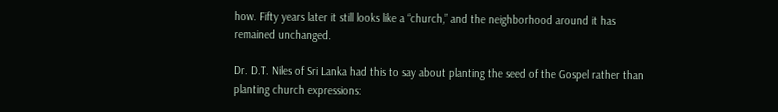how. Fifty years later it still looks like a “church,” and the neighborhood around it has remained unchanged.

Dr. D.T. Niles of Sri Lanka had this to say about planting the seed of the Gospel rather than planting church expressions: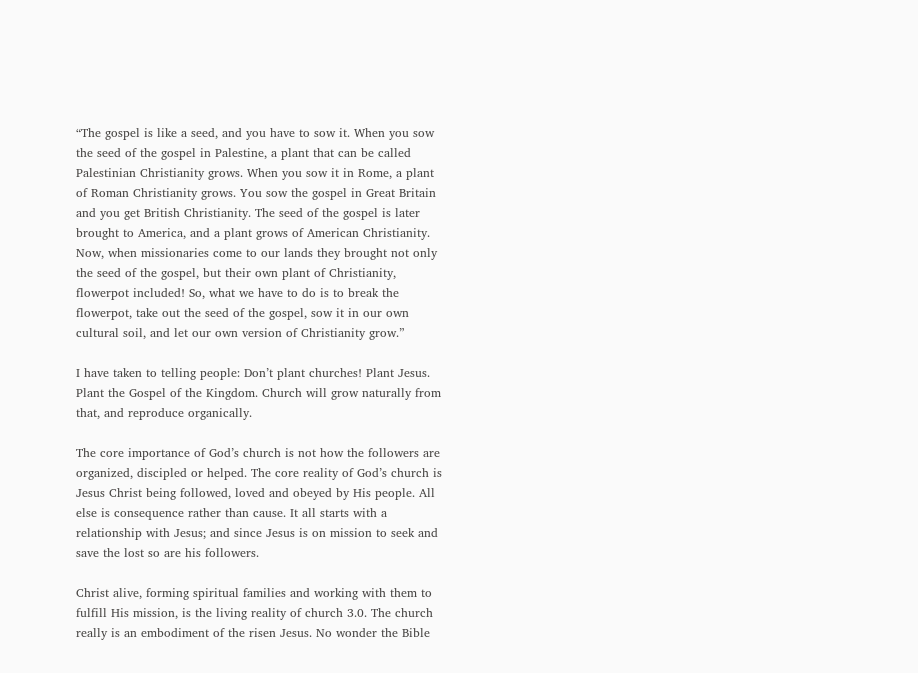“The gospel is like a seed, and you have to sow it. When you sow the seed of the gospel in Palestine, a plant that can be called Palestinian Christianity grows. When you sow it in Rome, a plant of Roman Christianity grows. You sow the gospel in Great Britain and you get British Christianity. The seed of the gospel is later brought to America, and a plant grows of American Christianity. Now, when missionaries come to our lands they brought not only the seed of the gospel, but their own plant of Christianity, flowerpot included! So, what we have to do is to break the flowerpot, take out the seed of the gospel, sow it in our own cultural soil, and let our own version of Christianity grow.”

I have taken to telling people: Don’t plant churches! Plant Jesus. Plant the Gospel of the Kingdom. Church will grow naturally from that, and reproduce organically.

The core importance of God’s church is not how the followers are organized, discipled or helped. The core reality of God’s church is Jesus Christ being followed, loved and obeyed by His people. All else is consequence rather than cause. It all starts with a relationship with Jesus; and since Jesus is on mission to seek and save the lost so are his followers.

Christ alive, forming spiritual families and working with them to fulfill His mission, is the living reality of church 3.0. The church really is an embodiment of the risen Jesus. No wonder the Bible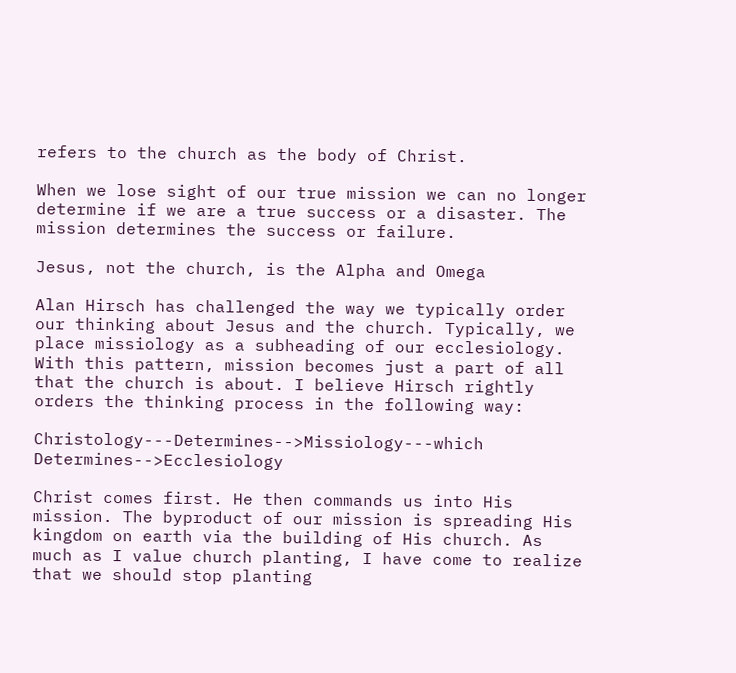refers to the church as the body of Christ.

When we lose sight of our true mission we can no longer determine if we are a true success or a disaster. The mission determines the success or failure.

Jesus, not the church, is the Alpha and Omega

Alan Hirsch has challenged the way we typically order our thinking about Jesus and the church. Typically, we place missiology as a subheading of our ecclesiology. With this pattern, mission becomes just a part of all that the church is about. I believe Hirsch rightly orders the thinking process in the following way:

Christology---Determines-->Missiology---which Determines-->Ecclesiology

Christ comes first. He then commands us into His mission. The byproduct of our mission is spreading His kingdom on earth via the building of His church. As much as I value church planting, I have come to realize that we should stop planting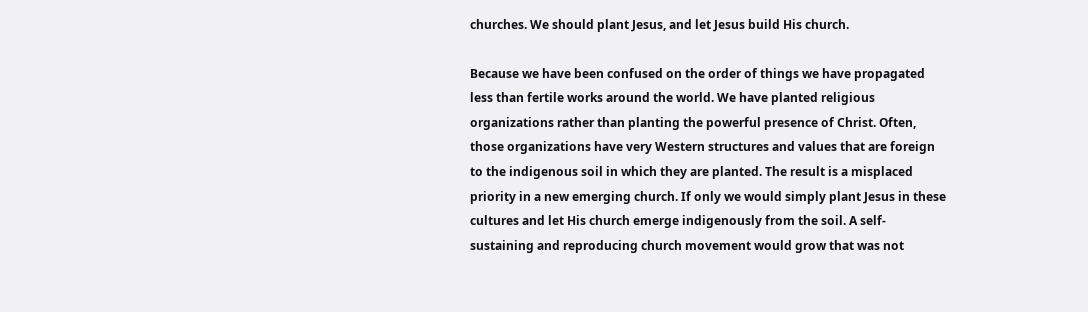churches. We should plant Jesus, and let Jesus build His church.

Because we have been confused on the order of things we have propagated less than fertile works around the world. We have planted religious organizations rather than planting the powerful presence of Christ. Often, those organizations have very Western structures and values that are foreign to the indigenous soil in which they are planted. The result is a misplaced priority in a new emerging church. If only we would simply plant Jesus in these cultures and let His church emerge indigenously from the soil. A self-sustaining and reproducing church movement would grow that was not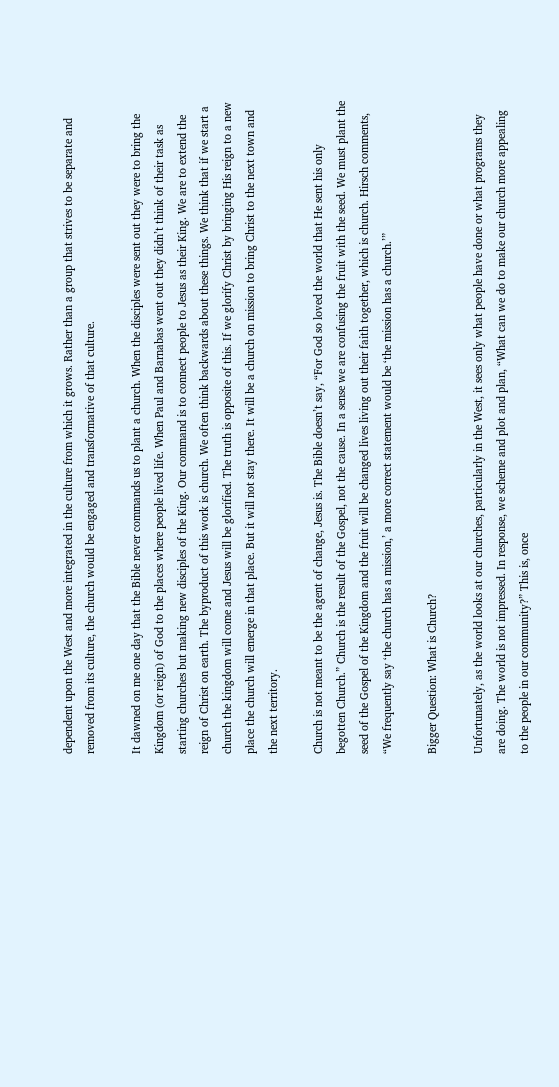dependent upon the West and more integrated in the culture from which it grows. Rather than a group that strives to be separate and removed from its culture, the church would be engaged and transformative of that culture.

It dawned on me one day that the Bible never commands us to plant a church. When the disciples were sent out they were to bring the Kingdom (or reign) of God to the places where people lived life. When Paul and Barnabas went out they didn’t think of their task as starting churches but making new disciples of the King. Our command is to connect people to Jesus as their King. We are to extend the reign of Christ on earth. The byproduct of this work is church. We often think backwards about these things. We think that if we start a church the kingdom will come and Jesus will be glorified. The truth is opposite of this. If we glorify Christ by bringing His reign to a new place the church will emerge in that place. But it will not stay there. It will be a church on mission to bring Christ to the next town and the next territory.

Church is not meant to be the agent of change, Jesus is. The Bible doesn’t say, “For God so loved the world that He sent his only begotten Church.” Church is the result of the Gospel, not the cause. In a sense we are confusing the fruit with the seed. We must plant the seed of the Gospel of the Kingdom and the fruit will be changed lives living out their faith together, which is church. Hirsch comments, “We frequently say ‘the church has a mission,’ a more correct statement would be ‘the mission has a church.’”

Bigger Question: What is Church?

Unfortunately, as the world looks at our churches, particularly in the West, it sees only what people have done or what programs they are doing. The world is not impressed. In response, we scheme and plot and plan, “What can we do to make our church more appealing to the people in our community?” This is, once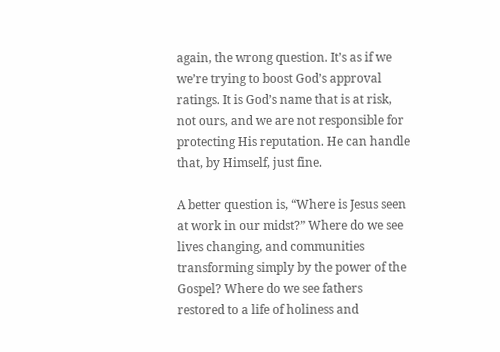again, the wrong question. It’s as if we we’re trying to boost God’s approval ratings. It is God’s name that is at risk, not ours, and we are not responsible for protecting His reputation. He can handle that, by Himself, just fine.

A better question is, “Where is Jesus seen at work in our midst?” Where do we see lives changing, and communities transforming simply by the power of the Gospel? Where do we see fathers restored to a life of holiness and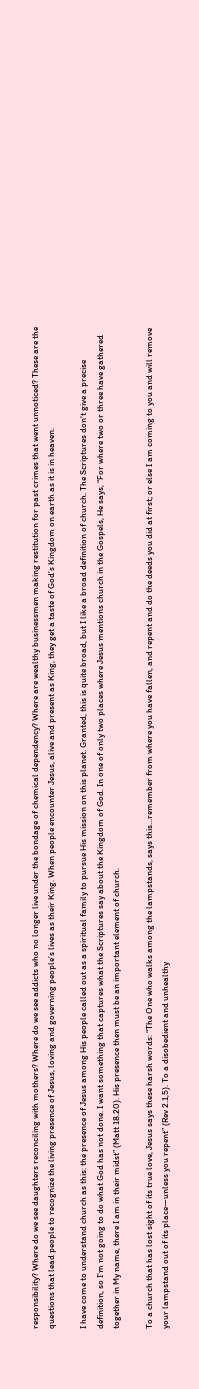responsibility? Where do we see daughters reconciling with mothers? Where do we see addicts who no longer live under the bondage of chemical dependency? Where are wealthy businessmen making restitution for past crimes that went unnoticed? These are the questions that lead people to recognize the living presence of Jesus, loving and governing people’s lives as their King. When people encounter Jesus, alive and present as King, they get a taste of God’s Kingdom on earth as it is in heaven.

I have come to understand church as this: the presence of Jesus among His people called out as a spiritual family to pursue His mission on this planet. Granted, this is quite broad, but I like a broad definition of church. The Scriptures don't give a precise definition, so I’m not going to do what God has not done. I want something that captures what the Scriptures say about the Kingdom of God. In one of only two places where Jesus mentions church in the Gospels, He says, “For where two or three have gathered together in My name, there I am in their midst” (Matt 18.20). His presence then must be an important element of church.

To a church that has lost sight of its true love, Jesus says these harsh words: “The One who walks among the lampstands, says this...remember from where you have fallen, and repent and do the deeds you did at first; or else I am coming to you and will remove your lampstand out of its place—unless you repent” (Rev 2.1,5). To a disobedient and unhealthy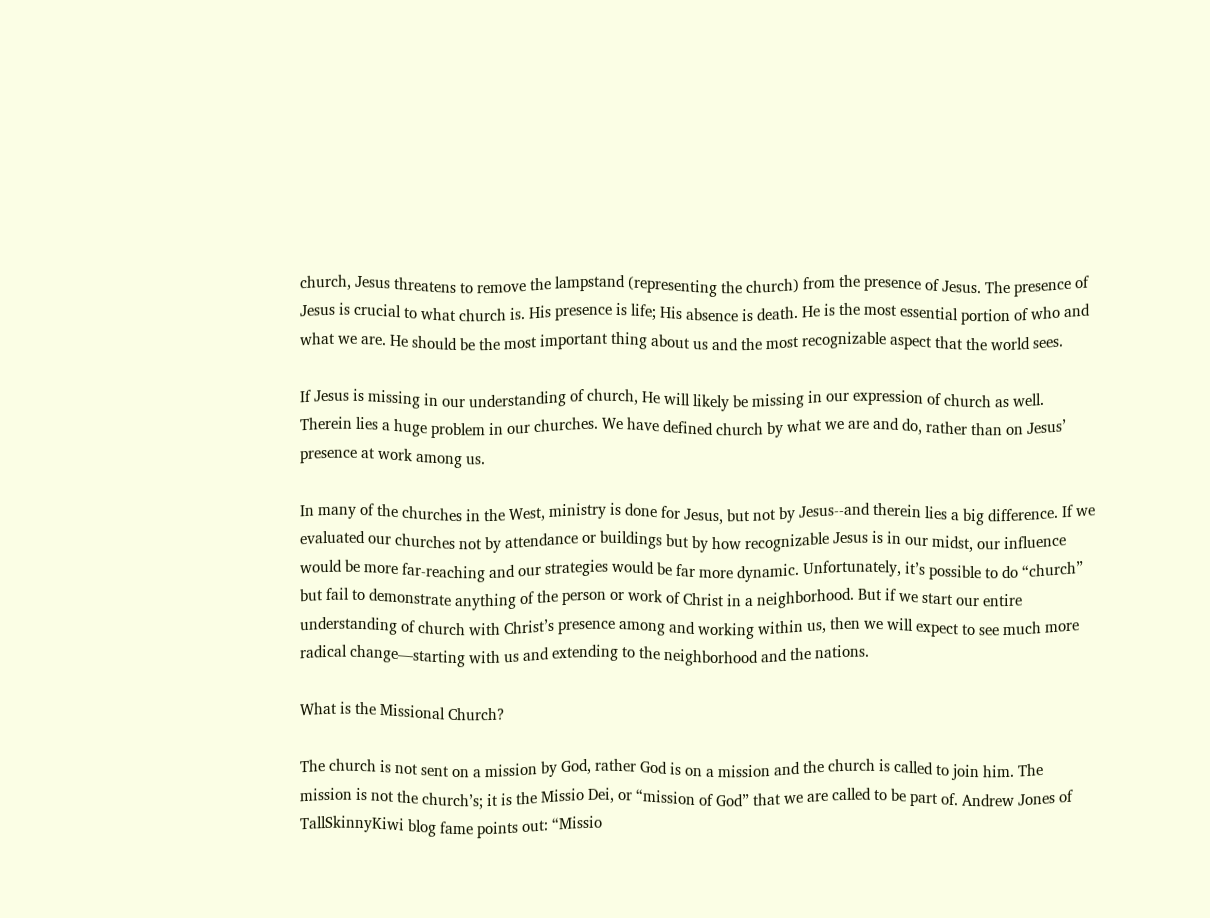church, Jesus threatens to remove the lampstand (representing the church) from the presence of Jesus. The presence of Jesus is crucial to what church is. His presence is life; His absence is death. He is the most essential portion of who and what we are. He should be the most important thing about us and the most recognizable aspect that the world sees.

If Jesus is missing in our understanding of church, He will likely be missing in our expression of church as well. Therein lies a huge problem in our churches. We have defined church by what we are and do, rather than on Jesus’ presence at work among us.

In many of the churches in the West, ministry is done for Jesus, but not by Jesus--and therein lies a big difference. If we evaluated our churches not by attendance or buildings but by how recognizable Jesus is in our midst, our influence would be more far-reaching and our strategies would be far more dynamic. Unfortunately, it’s possible to do “church” but fail to demonstrate anything of the person or work of Christ in a neighborhood. But if we start our entire understanding of church with Christ’s presence among and working within us, then we will expect to see much more radical change—starting with us and extending to the neighborhood and the nations.

What is the Missional Church?

The church is not sent on a mission by God, rather God is on a mission and the church is called to join him. The mission is not the church’s; it is the Missio Dei, or “mission of God” that we are called to be part of. Andrew Jones of TallSkinnyKiwi blog fame points out: “Missio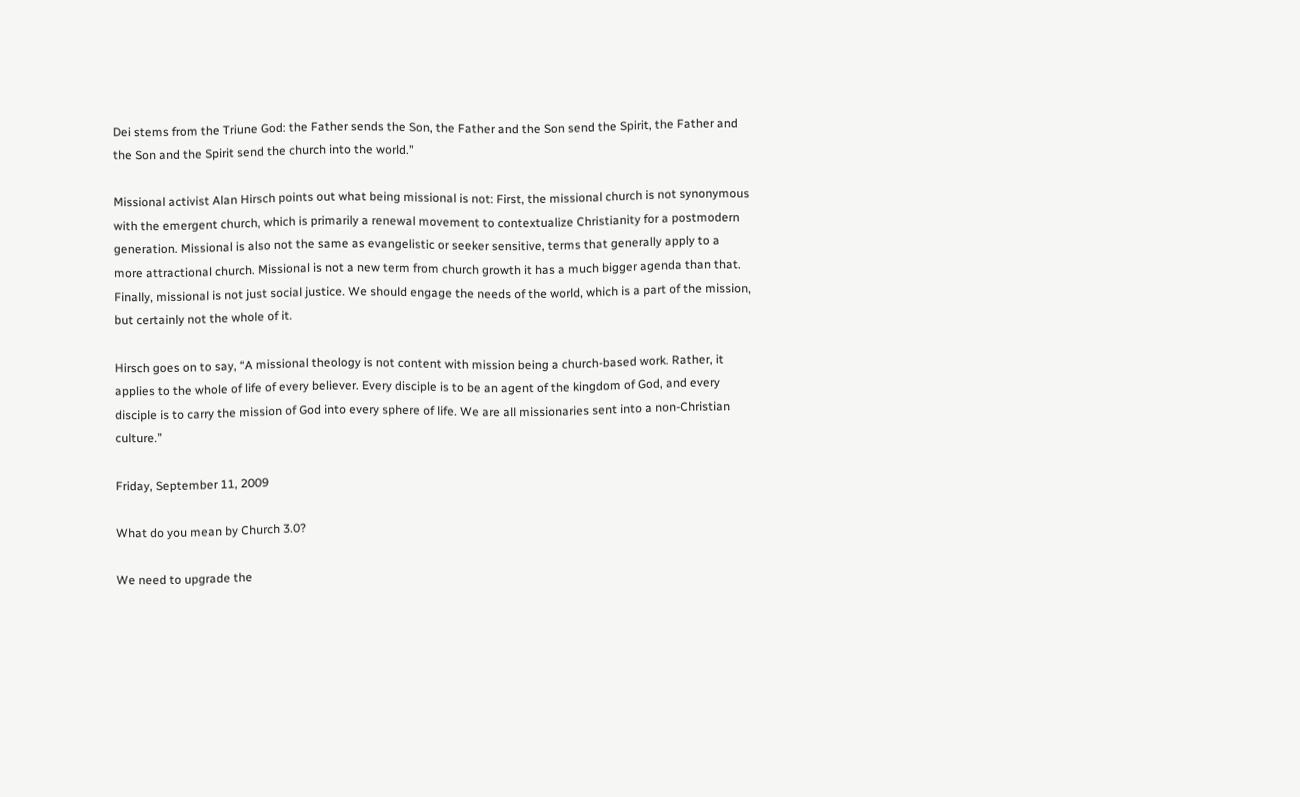Dei stems from the Triune God: the Father sends the Son, the Father and the Son send the Spirit, the Father and the Son and the Spirit send the church into the world.”

Missional activist Alan Hirsch points out what being missional is not: First, the missional church is not synonymous with the emergent church, which is primarily a renewal movement to contextualize Christianity for a postmodern generation. Missional is also not the same as evangelistic or seeker sensitive, terms that generally apply to a more attractional church. Missional is not a new term from church growth it has a much bigger agenda than that. Finally, missional is not just social justice. We should engage the needs of the world, which is a part of the mission, but certainly not the whole of it.

Hirsch goes on to say, “A missional theology is not content with mission being a church-based work. Rather, it applies to the whole of life of every believer. Every disciple is to be an agent of the kingdom of God, and every disciple is to carry the mission of God into every sphere of life. We are all missionaries sent into a non-Christian culture.”

Friday, September 11, 2009

What do you mean by Church 3.0?

We need to upgrade the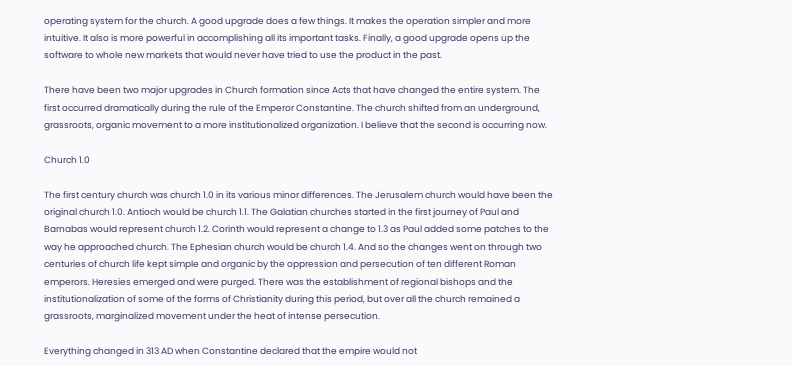operating system for the church. A good upgrade does a few things. It makes the operation simpler and more intuitive. It also is more powerful in accomplishing all its important tasks. Finally, a good upgrade opens up the software to whole new markets that would never have tried to use the product in the past.

There have been two major upgrades in Church formation since Acts that have changed the entire system. The first occurred dramatically during the rule of the Emperor Constantine. The church shifted from an underground, grassroots, organic movement to a more institutionalized organization. I believe that the second is occurring now.

Church 1.0

The first century church was church 1.0 in its various minor differences. The Jerusalem church would have been the original church 1.0. Antioch would be church 1.1. The Galatian churches started in the first journey of Paul and Barnabas would represent church 1.2. Corinth would represent a change to 1.3 as Paul added some patches to the way he approached church. The Ephesian church would be church 1.4. And so the changes went on through two centuries of church life kept simple and organic by the oppression and persecution of ten different Roman emperors. Heresies emerged and were purged. There was the establishment of regional bishops and the institutionalization of some of the forms of Christianity during this period, but over all the church remained a grassroots, marginalized movement under the heat of intense persecution.

Everything changed in 313 AD when Constantine declared that the empire would not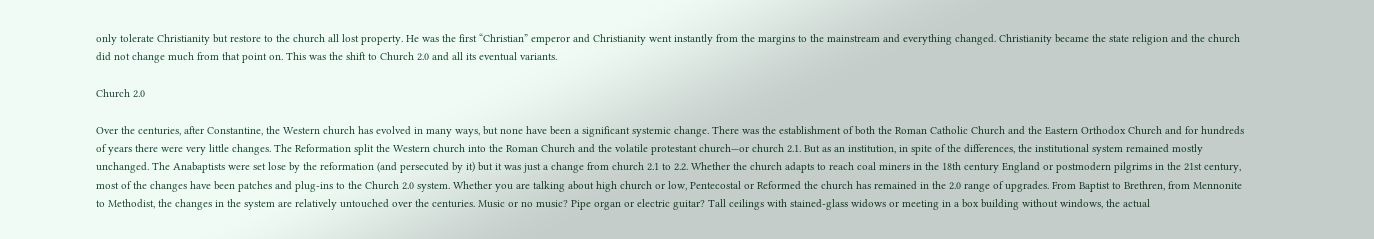only tolerate Christianity but restore to the church all lost property. He was the first “Christian” emperor and Christianity went instantly from the margins to the mainstream and everything changed. Christianity became the state religion and the church did not change much from that point on. This was the shift to Church 2.0 and all its eventual variants.

Church 2.0

Over the centuries, after Constantine, the Western church has evolved in many ways, but none have been a significant systemic change. There was the establishment of both the Roman Catholic Church and the Eastern Orthodox Church and for hundreds of years there were very little changes. The Reformation split the Western church into the Roman Church and the volatile protestant church—or church 2.1. But as an institution, in spite of the differences, the institutional system remained mostly unchanged. The Anabaptists were set lose by the reformation (and persecuted by it) but it was just a change from church 2.1 to 2.2. Whether the church adapts to reach coal miners in the 18th century England or postmodern pilgrims in the 21st century, most of the changes have been patches and plug-ins to the Church 2.0 system. Whether you are talking about high church or low, Pentecostal or Reformed the church has remained in the 2.0 range of upgrades. From Baptist to Brethren, from Mennonite to Methodist, the changes in the system are relatively untouched over the centuries. Music or no music? Pipe organ or electric guitar? Tall ceilings with stained-glass widows or meeting in a box building without windows, the actual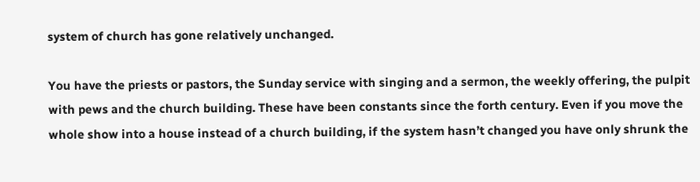system of church has gone relatively unchanged.

You have the priests or pastors, the Sunday service with singing and a sermon, the weekly offering, the pulpit with pews and the church building. These have been constants since the forth century. Even if you move the whole show into a house instead of a church building, if the system hasn’t changed you have only shrunk the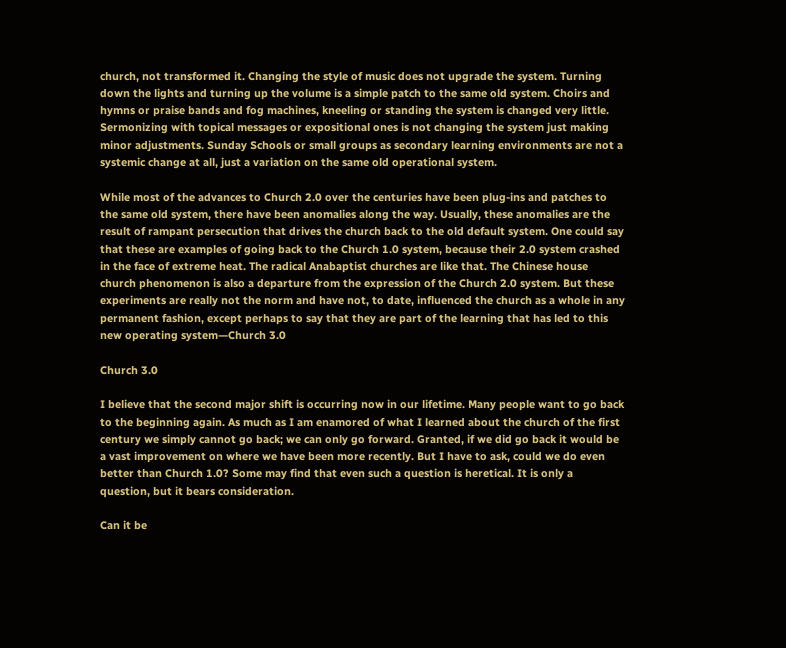church, not transformed it. Changing the style of music does not upgrade the system. Turning down the lights and turning up the volume is a simple patch to the same old system. Choirs and hymns or praise bands and fog machines, kneeling or standing the system is changed very little. Sermonizing with topical messages or expositional ones is not changing the system just making minor adjustments. Sunday Schools or small groups as secondary learning environments are not a systemic change at all, just a variation on the same old operational system.

While most of the advances to Church 2.0 over the centuries have been plug-ins and patches to the same old system, there have been anomalies along the way. Usually, these anomalies are the result of rampant persecution that drives the church back to the old default system. One could say that these are examples of going back to the Church 1.0 system, because their 2.0 system crashed in the face of extreme heat. The radical Anabaptist churches are like that. The Chinese house church phenomenon is also a departure from the expression of the Church 2.0 system. But these experiments are really not the norm and have not, to date, influenced the church as a whole in any permanent fashion, except perhaps to say that they are part of the learning that has led to this new operating system—Church 3.0

Church 3.0

I believe that the second major shift is occurring now in our lifetime. Many people want to go back to the beginning again. As much as I am enamored of what I learned about the church of the first century we simply cannot go back; we can only go forward. Granted, if we did go back it would be a vast improvement on where we have been more recently. But I have to ask, could we do even better than Church 1.0? Some may find that even such a question is heretical. It is only a question, but it bears consideration.

Can it be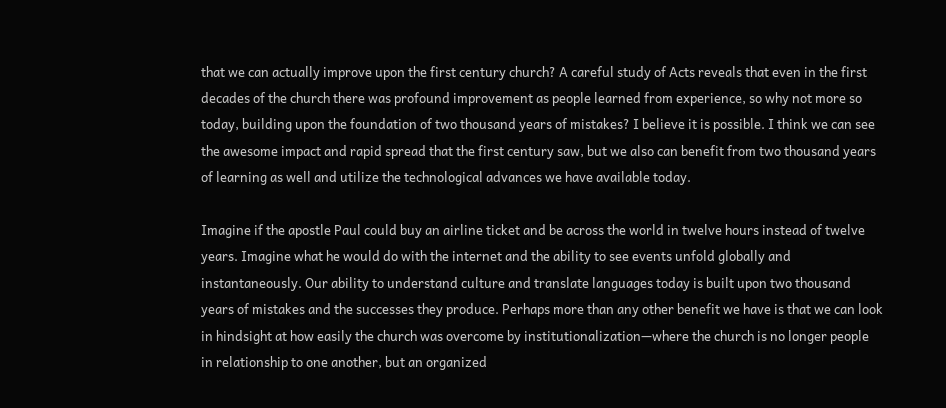that we can actually improve upon the first century church? A careful study of Acts reveals that even in the first decades of the church there was profound improvement as people learned from experience, so why not more so today, building upon the foundation of two thousand years of mistakes? I believe it is possible. I think we can see the awesome impact and rapid spread that the first century saw, but we also can benefit from two thousand years of learning as well and utilize the technological advances we have available today.

Imagine if the apostle Paul could buy an airline ticket and be across the world in twelve hours instead of twelve years. Imagine what he would do with the internet and the ability to see events unfold globally and instantaneously. Our ability to understand culture and translate languages today is built upon two thousand years of mistakes and the successes they produce. Perhaps more than any other benefit we have is that we can look in hindsight at how easily the church was overcome by institutionalization—where the church is no longer people in relationship to one another, but an organized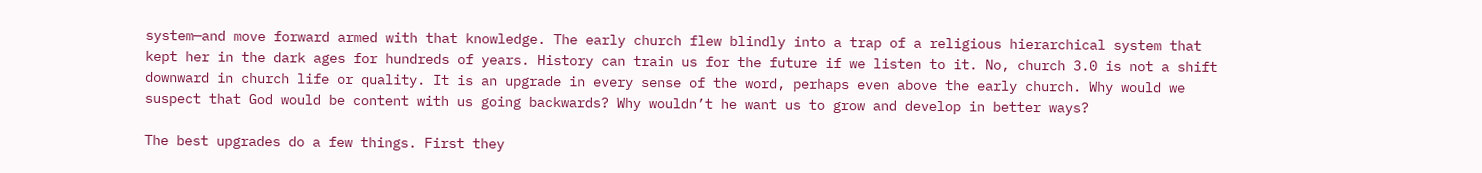system—and move forward armed with that knowledge. The early church flew blindly into a trap of a religious hierarchical system that kept her in the dark ages for hundreds of years. History can train us for the future if we listen to it. No, church 3.0 is not a shift downward in church life or quality. It is an upgrade in every sense of the word, perhaps even above the early church. Why would we suspect that God would be content with us going backwards? Why wouldn’t he want us to grow and develop in better ways?

The best upgrades do a few things. First they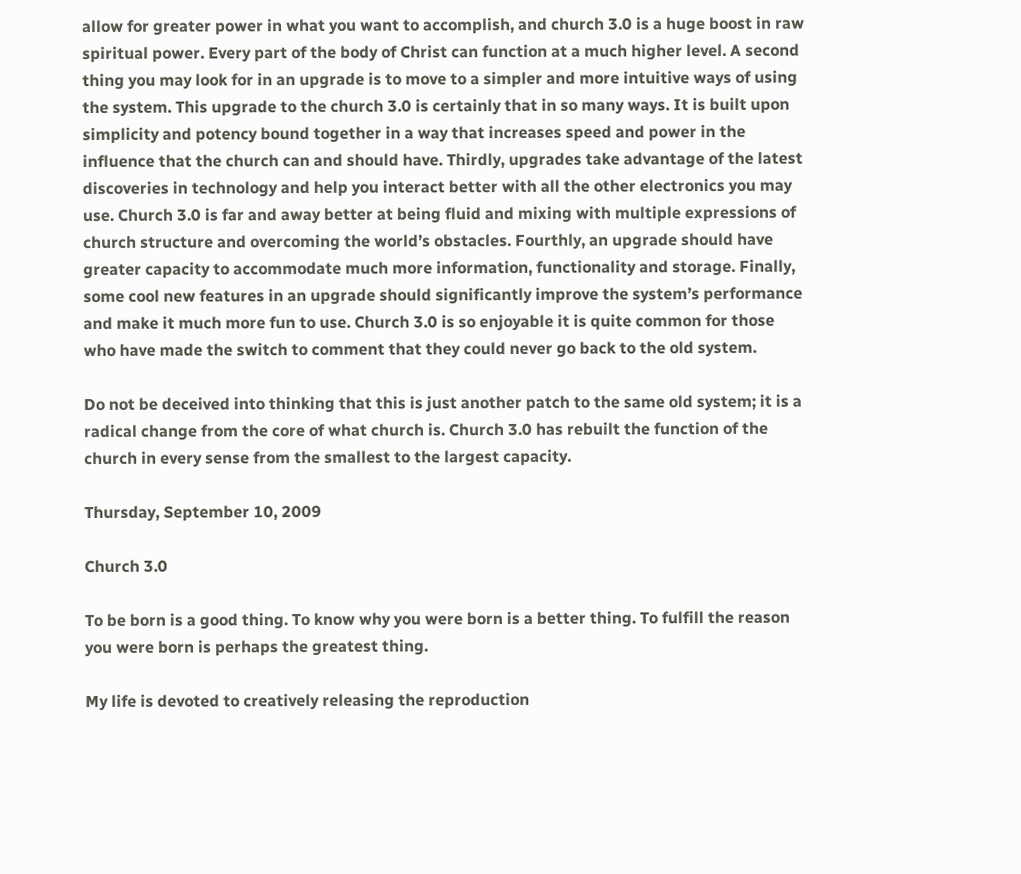allow for greater power in what you want to accomplish, and church 3.0 is a huge boost in raw spiritual power. Every part of the body of Christ can function at a much higher level. A second thing you may look for in an upgrade is to move to a simpler and more intuitive ways of using the system. This upgrade to the church 3.0 is certainly that in so many ways. It is built upon simplicity and potency bound together in a way that increases speed and power in the influence that the church can and should have. Thirdly, upgrades take advantage of the latest discoveries in technology and help you interact better with all the other electronics you may use. Church 3.0 is far and away better at being fluid and mixing with multiple expressions of church structure and overcoming the world’s obstacles. Fourthly, an upgrade should have greater capacity to accommodate much more information, functionality and storage. Finally, some cool new features in an upgrade should significantly improve the system’s performance and make it much more fun to use. Church 3.0 is so enjoyable it is quite common for those who have made the switch to comment that they could never go back to the old system.

Do not be deceived into thinking that this is just another patch to the same old system; it is a radical change from the core of what church is. Church 3.0 has rebuilt the function of the church in every sense from the smallest to the largest capacity.

Thursday, September 10, 2009

Church 3.0

To be born is a good thing. To know why you were born is a better thing. To fulfill the reason you were born is perhaps the greatest thing.

My life is devoted to creatively releasing the reproduction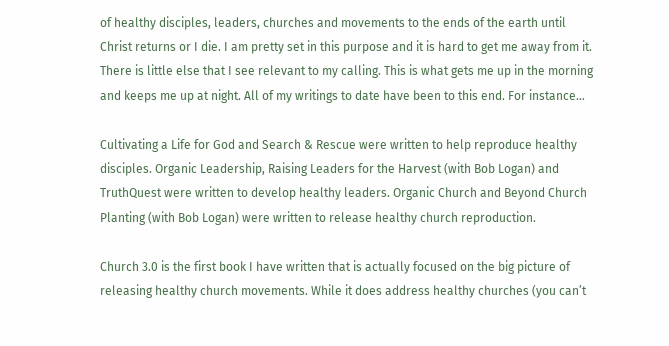of healthy disciples, leaders, churches and movements to the ends of the earth until Christ returns or I die. I am pretty set in this purpose and it is hard to get me away from it. There is little else that I see relevant to my calling. This is what gets me up in the morning and keeps me up at night. All of my writings to date have been to this end. For instance…

Cultivating a Life for God and Search & Rescue were written to help reproduce healthy disciples. Organic Leadership, Raising Leaders for the Harvest (with Bob Logan) and TruthQuest were written to develop healthy leaders. Organic Church and Beyond Church Planting (with Bob Logan) were written to release healthy church reproduction.

Church 3.0 is the first book I have written that is actually focused on the big picture of releasing healthy church movements. While it does address healthy churches (you can’t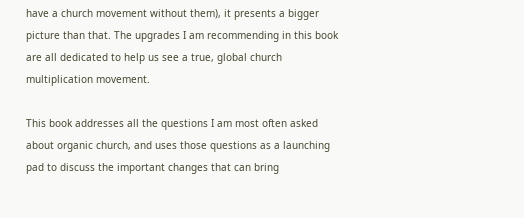have a church movement without them), it presents a bigger picture than that. The upgrades I am recommending in this book are all dedicated to help us see a true, global church multiplication movement.

This book addresses all the questions I am most often asked about organic church, and uses those questions as a launching pad to discuss the important changes that can bring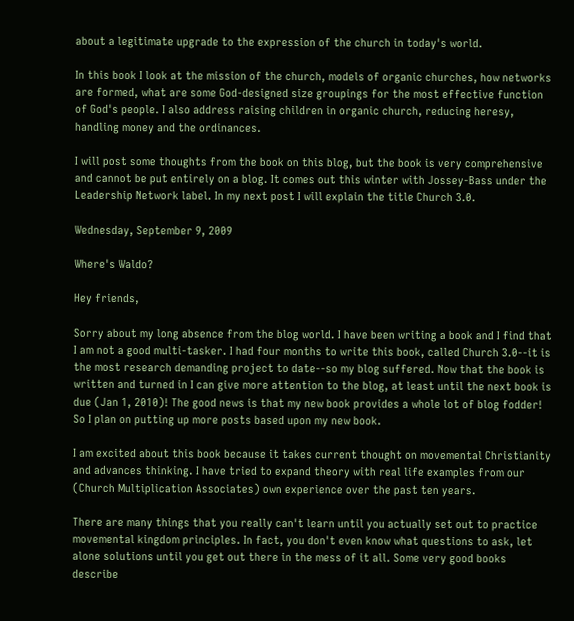about a legitimate upgrade to the expression of the church in today's world.

In this book I look at the mission of the church, models of organic churches, how networks are formed, what are some God-designed size groupings for the most effective function of God's people. I also address raising children in organic church, reducing heresy, handling money and the ordinances.

I will post some thoughts from the book on this blog, but the book is very comprehensive and cannot be put entirely on a blog. It comes out this winter with Jossey-Bass under the Leadership Network label. In my next post I will explain the title Church 3.0.

Wednesday, September 9, 2009

Where's Waldo?

Hey friends,

Sorry about my long absence from the blog world. I have been writing a book and I find that I am not a good multi-tasker. I had four months to write this book, called Church 3.0--it is the most research demanding project to date--so my blog suffered. Now that the book is written and turned in I can give more attention to the blog, at least until the next book is due (Jan 1, 2010)! The good news is that my new book provides a whole lot of blog fodder! So I plan on putting up more posts based upon my new book.

I am excited about this book because it takes current thought on movemental Christianity and advances thinking. I have tried to expand theory with real life examples from our (Church Multiplication Associates) own experience over the past ten years.

There are many things that you really can't learn until you actually set out to practice movemental kingdom principles. In fact, you don't even know what questions to ask, let alone solutions until you get out there in the mess of it all. Some very good books describe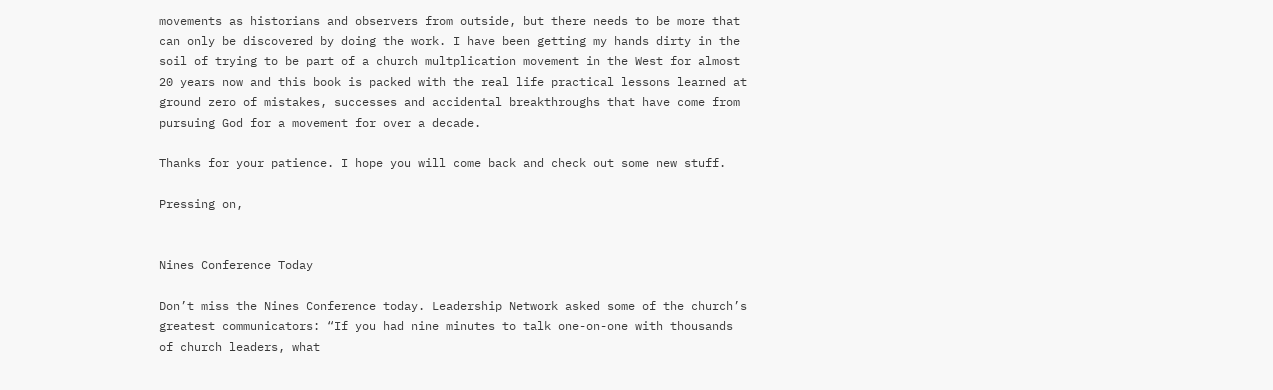movements as historians and observers from outside, but there needs to be more that can only be discovered by doing the work. I have been getting my hands dirty in the soil of trying to be part of a church multplication movement in the West for almost 20 years now and this book is packed with the real life practical lessons learned at ground zero of mistakes, successes and accidental breakthroughs that have come from pursuing God for a movement for over a decade.

Thanks for your patience. I hope you will come back and check out some new stuff.

Pressing on,


Nines Conference Today

Don’t miss the Nines Conference today. Leadership Network asked some of the church’s greatest communicators: “If you had nine minutes to talk one-on-one with thousands of church leaders, what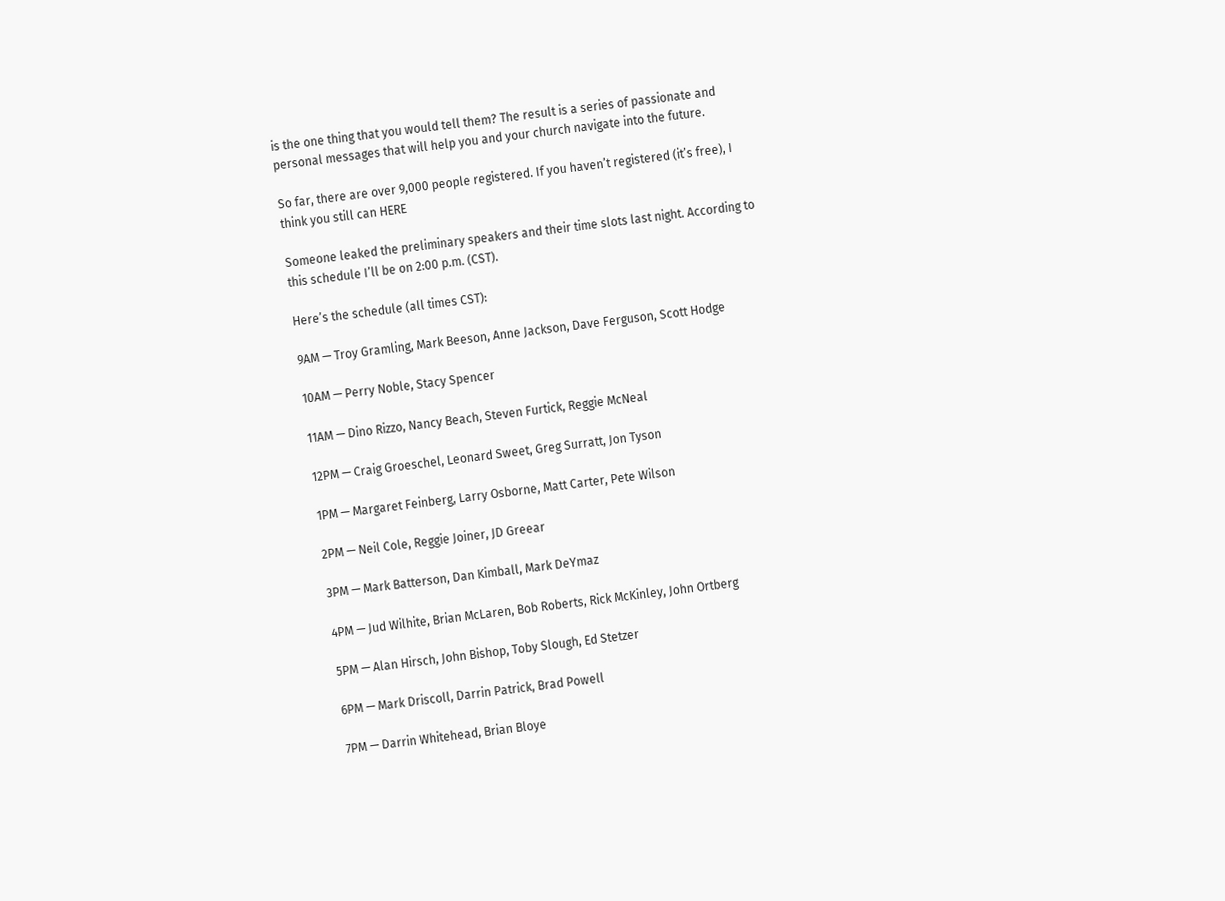is the one thing that you would tell them? The result is a series of passionate and personal messages that will help you and your church navigate into the future.

So far, there are over 9,000 people registered. If you haven’t registered (it’s free), I think you still can HERE

Someone leaked the preliminary speakers and their time slots last night. According to this schedule I’ll be on 2:00 p.m. (CST).

Here’s the schedule (all times CST):

9AM — Troy Gramling, Mark Beeson, Anne Jackson, Dave Ferguson, Scott Hodge

10AM — Perry Noble, Stacy Spencer

11AM — Dino Rizzo, Nancy Beach, Steven Furtick, Reggie McNeal

12PM — Craig Groeschel, Leonard Sweet, Greg Surratt, Jon Tyson

1PM — Margaret Feinberg, Larry Osborne, Matt Carter, Pete Wilson

2PM — Neil Cole, Reggie Joiner, JD Greear

3PM — Mark Batterson, Dan Kimball, Mark DeYmaz

4PM — Jud Wilhite, Brian McLaren, Bob Roberts, Rick McKinley, John Ortberg

5PM — Alan Hirsch, John Bishop, Toby Slough, Ed Stetzer

6PM — Mark Driscoll, Darrin Patrick, Brad Powell

7PM — Darrin Whitehead, Brian Bloye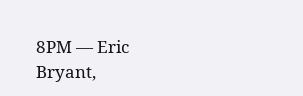8PM — Eric Bryant,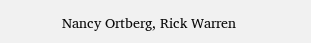Nancy Ortberg, Rick Warren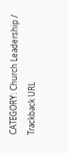CATEGORY: Church Leadership / Trackback URL